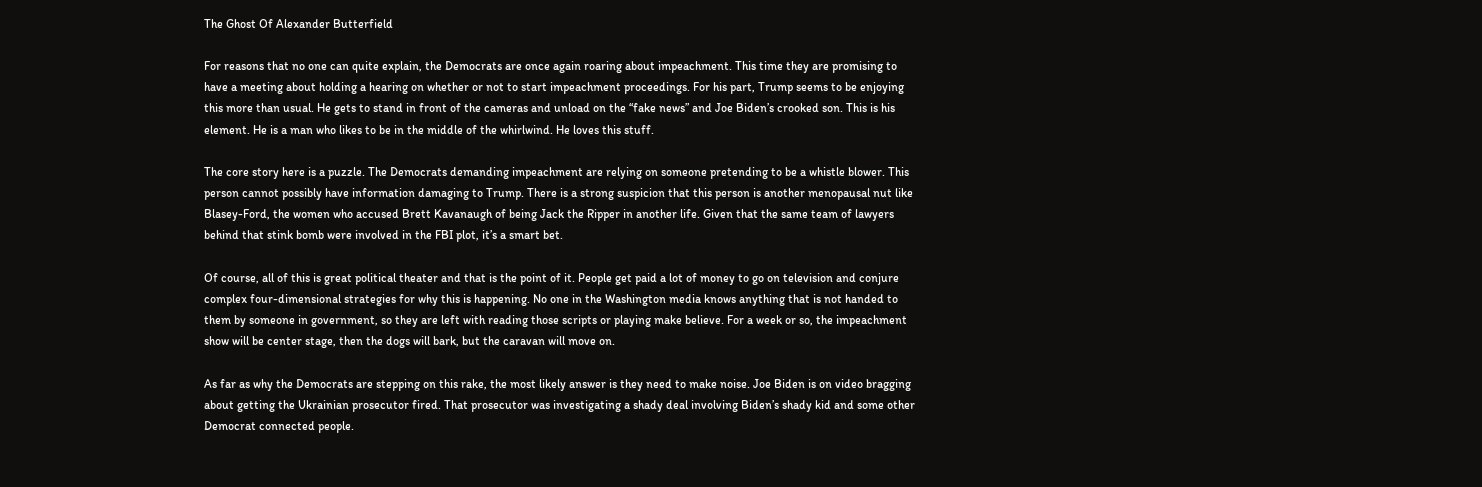The Ghost Of Alexander Butterfield

For reasons that no one can quite explain, the Democrats are once again roaring about impeachment. This time they are promising to have a meeting about holding a hearing on whether or not to start impeachment proceedings. For his part, Trump seems to be enjoying this more than usual. He gets to stand in front of the cameras and unload on the “fake news” and Joe Biden’s crooked son. This is his element. He is a man who likes to be in the middle of the whirlwind. He loves this stuff.

The core story here is a puzzle. The Democrats demanding impeachment are relying on someone pretending to be a whistle blower. This person cannot possibly have information damaging to Trump. There is a strong suspicion that this person is another menopausal nut like Blasey-Ford, the women who accused Brett Kavanaugh of being Jack the Ripper in another life. Given that the same team of lawyers behind that stink bomb were involved in the FBI plot, it’s a smart bet.

Of course, all of this is great political theater and that is the point of it. People get paid a lot of money to go on television and conjure complex four-dimensional strategies for why this is happening. No one in the Washington media knows anything that is not handed to them by someone in government, so they are left with reading those scripts or playing make believe. For a week or so, the impeachment show will be center stage, then the dogs will bark, but the caravan will move on.

As far as why the Democrats are stepping on this rake, the most likely answer is they need to make noise. Joe Biden is on video bragging about getting the Ukrainian prosecutor fired. That prosecutor was investigating a shady deal involving Biden’s shady kid and some other Democrat connected people.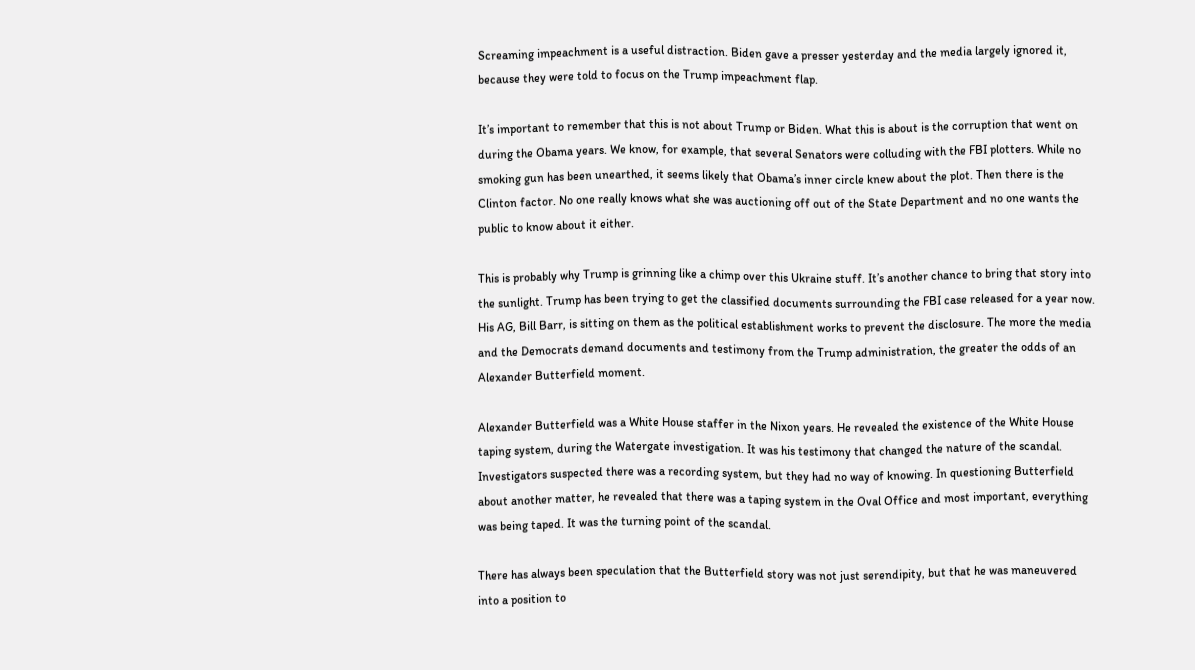Screaming impeachment is a useful distraction. Biden gave a presser yesterday and the media largely ignored it, because they were told to focus on the Trump impeachment flap.

It’s important to remember that this is not about Trump or Biden. What this is about is the corruption that went on during the Obama years. We know, for example, that several Senators were colluding with the FBI plotters. While no smoking gun has been unearthed, it seems likely that Obama’s inner circle knew about the plot. Then there is the Clinton factor. No one really knows what she was auctioning off out of the State Department and no one wants the public to know about it either.

This is probably why Trump is grinning like a chimp over this Ukraine stuff. It’s another chance to bring that story into the sunlight. Trump has been trying to get the classified documents surrounding the FBI case released for a year now. His AG, Bill Barr, is sitting on them as the political establishment works to prevent the disclosure. The more the media and the Democrats demand documents and testimony from the Trump administration, the greater the odds of an Alexander Butterfield moment.

Alexander Butterfield was a White House staffer in the Nixon years. He revealed the existence of the White House taping system, during the Watergate investigation. It was his testimony that changed the nature of the scandal. Investigators suspected there was a recording system, but they had no way of knowing. In questioning Butterfield about another matter, he revealed that there was a taping system in the Oval Office and most important, everything was being taped. It was the turning point of the scandal.

There has always been speculation that the Butterfield story was not just serendipity, but that he was maneuvered into a position to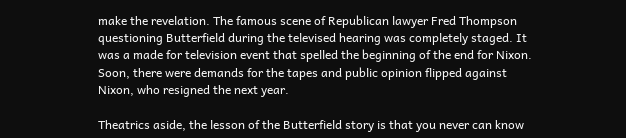make the revelation. The famous scene of Republican lawyer Fred Thompson questioning Butterfield during the televised hearing was completely staged. It was a made for television event that spelled the beginning of the end for Nixon. Soon, there were demands for the tapes and public opinion flipped against Nixon, who resigned the next year.

Theatrics aside, the lesson of the Butterfield story is that you never can know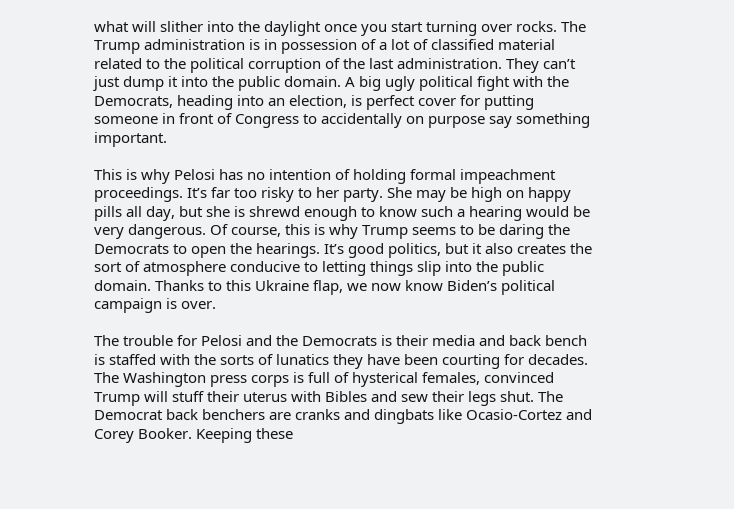what will slither into the daylight once you start turning over rocks. The Trump administration is in possession of a lot of classified material related to the political corruption of the last administration. They can’t just dump it into the public domain. A big ugly political fight with the Democrats, heading into an election, is perfect cover for putting someone in front of Congress to accidentally on purpose say something important.

This is why Pelosi has no intention of holding formal impeachment proceedings. It’s far too risky to her party. She may be high on happy pills all day, but she is shrewd enough to know such a hearing would be very dangerous. Of course, this is why Trump seems to be daring the Democrats to open the hearings. It’s good politics, but it also creates the sort of atmosphere conducive to letting things slip into the public domain. Thanks to this Ukraine flap, we now know Biden’s political campaign is over.

The trouble for Pelosi and the Democrats is their media and back bench is staffed with the sorts of lunatics they have been courting for decades. The Washington press corps is full of hysterical females, convinced Trump will stuff their uterus with Bibles and sew their legs shut. The Democrat back benchers are cranks and dingbats like Ocasio-Cortez and Corey Booker. Keeping these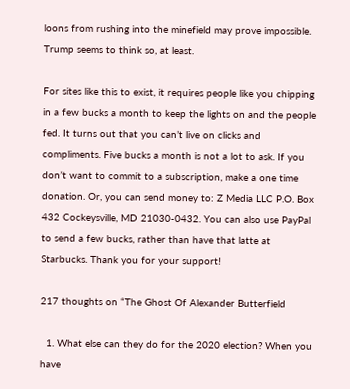loons from rushing into the minefield may prove impossible. Trump seems to think so, at least.

For sites like this to exist, it requires people like you chipping in a few bucks a month to keep the lights on and the people fed. It turns out that you can’t live on clicks and compliments. Five bucks a month is not a lot to ask. If you don’t want to commit to a subscription, make a one time donation. Or, you can send money to: Z Media LLC P.O. Box 432 Cockeysville, MD 21030-0432. You can also use PayPal to send a few bucks, rather than have that latte at Starbucks. Thank you for your support!

217 thoughts on “The Ghost Of Alexander Butterfield

  1. What else can they do for the 2020 election? When you have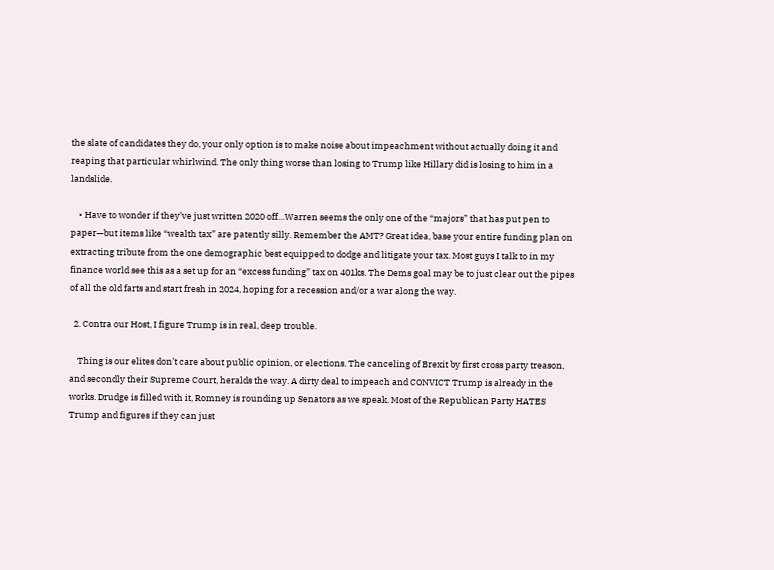the slate of candidates they do, your only option is to make noise about impeachment without actually doing it and reaping that particular whirlwind. The only thing worse than losing to Trump like Hillary did is losing to him in a landslide.

    • Have to wonder if they’ve just written 2020 off…Warren seems the only one of the “majors” that has put pen to paper—but items like “wealth tax” are patently silly. Remember the AMT? Great idea, base your entire funding plan on extracting tribute from the one demographic best equipped to dodge and litigate your tax. Most guys I talk to in my finance world see this as a set up for an “excess funding” tax on 401ks. The Dems goal may be to just clear out the pipes of all the old farts and start fresh in 2024, hoping for a recession and/or a war along the way.

  2. Contra our Host, I figure Trump is in real, deep trouble.

    Thing is our elites don’t care about public opinion, or elections. The canceling of Brexit by first cross party treason, and secondly their Supreme Court, heralds the way. A dirty deal to impeach and CONVICT Trump is already in the works. Drudge is filled with it, Romney is rounding up Senators as we speak. Most of the Republican Party HATES Trump and figures if they can just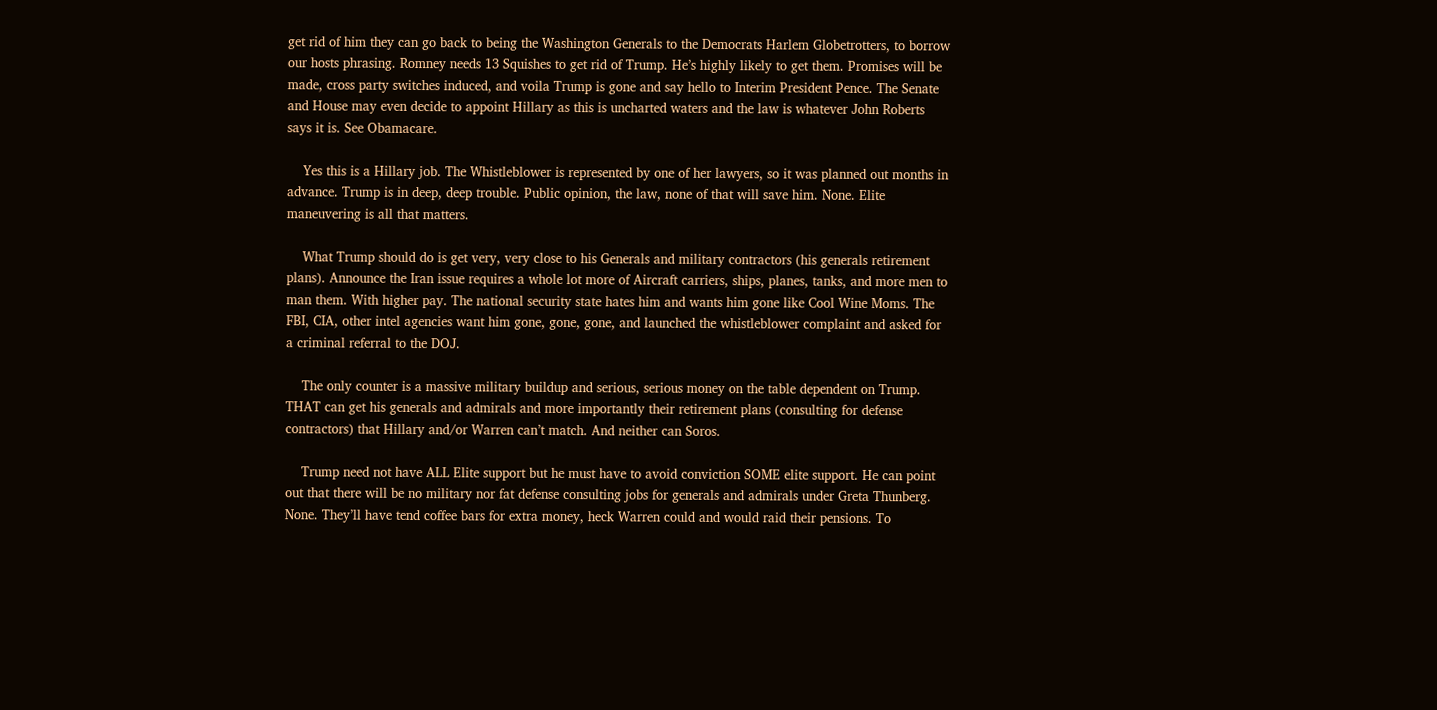get rid of him they can go back to being the Washington Generals to the Democrats Harlem Globetrotters, to borrow our hosts phrasing. Romney needs 13 Squishes to get rid of Trump. He’s highly likely to get them. Promises will be made, cross party switches induced, and voila Trump is gone and say hello to Interim President Pence. The Senate and House may even decide to appoint Hillary as this is uncharted waters and the law is whatever John Roberts says it is. See Obamacare.

    Yes this is a Hillary job. The Whistleblower is represented by one of her lawyers, so it was planned out months in advance. Trump is in deep, deep trouble. Public opinion, the law, none of that will save him. None. Elite maneuvering is all that matters.

    What Trump should do is get very, very close to his Generals and military contractors (his generals retirement plans). Announce the Iran issue requires a whole lot more of Aircraft carriers, ships, planes, tanks, and more men to man them. With higher pay. The national security state hates him and wants him gone like Cool Wine Moms. The FBI, CIA, other intel agencies want him gone, gone, gone, and launched the whistleblower complaint and asked for a criminal referral to the DOJ.

    The only counter is a massive military buildup and serious, serious money on the table dependent on Trump. THAT can get his generals and admirals and more importantly their retirement plans (consulting for defense contractors) that Hillary and/or Warren can’t match. And neither can Soros.

    Trump need not have ALL Elite support but he must have to avoid conviction SOME elite support. He can point out that there will be no military nor fat defense consulting jobs for generals and admirals under Greta Thunberg. None. They’ll have tend coffee bars for extra money, heck Warren could and would raid their pensions. To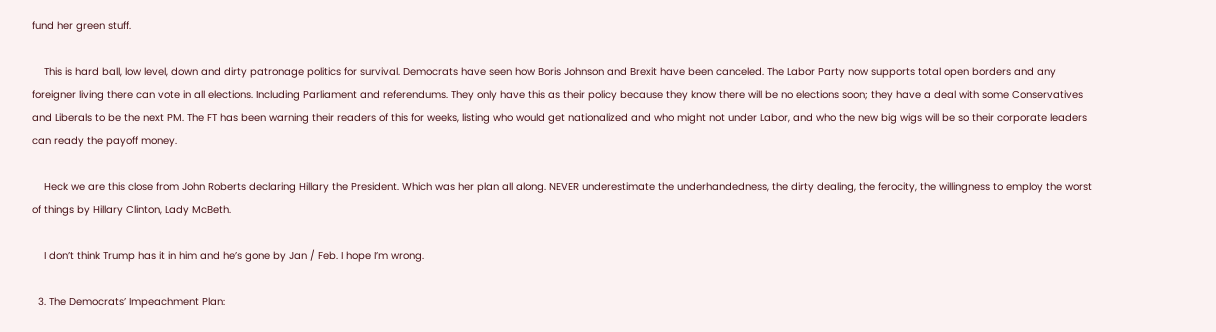fund her green stuff.

    This is hard ball, low level, down and dirty patronage politics for survival. Democrats have seen how Boris Johnson and Brexit have been canceled. The Labor Party now supports total open borders and any foreigner living there can vote in all elections. Including Parliament and referendums. They only have this as their policy because they know there will be no elections soon; they have a deal with some Conservatives and Liberals to be the next PM. The FT has been warning their readers of this for weeks, listing who would get nationalized and who might not under Labor, and who the new big wigs will be so their corporate leaders can ready the payoff money.

    Heck we are this close from John Roberts declaring Hillary the President. Which was her plan all along. NEVER underestimate the underhandedness, the dirty dealing, the ferocity, the willingness to employ the worst of things by Hillary Clinton, Lady McBeth.

    I don’t think Trump has it in him and he’s gone by Jan / Feb. I hope I’m wrong.

  3. The Democrats’ Impeachment Plan: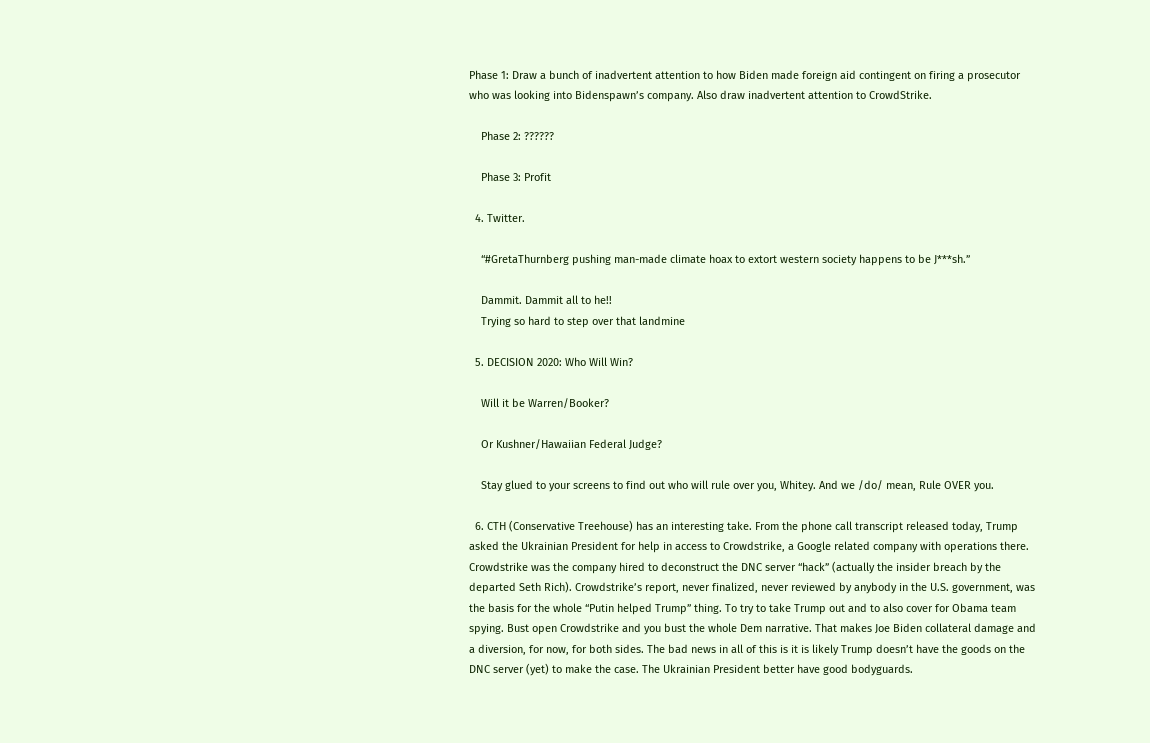Phase 1: Draw a bunch of inadvertent attention to how Biden made foreign aid contingent on firing a prosecutor who was looking into Bidenspawn’s company. Also draw inadvertent attention to CrowdStrike.

    Phase 2: ??????

    Phase 3: Profit

  4. Twitter.

    “#GretaThurnberg pushing man-made climate hoax to extort western society happens to be J***sh.”

    Dammit. Dammit all to he!!
    Trying so hard to step over that landmine

  5. DECISION 2020: Who Will Win?

    Will it be Warren/Booker?

    Or Kushner/Hawaiian Federal Judge?

    Stay glued to your screens to find out who will rule over you, Whitey. And we /do/ mean, Rule OVER you.

  6. CTH (Conservative Treehouse) has an interesting take. From the phone call transcript released today, Trump asked the Ukrainian President for help in access to Crowdstrike, a Google related company with operations there. Crowdstrike was the company hired to deconstruct the DNC server “hack” (actually the insider breach by the departed Seth Rich). Crowdstrike’s report, never finalized, never reviewed by anybody in the U.S. government, was the basis for the whole “Putin helped Trump” thing. To try to take Trump out and to also cover for Obama team spying. Bust open Crowdstrike and you bust the whole Dem narrative. That makes Joe Biden collateral damage and a diversion, for now, for both sides. The bad news in all of this is it is likely Trump doesn’t have the goods on the DNC server (yet) to make the case. The Ukrainian President better have good bodyguards.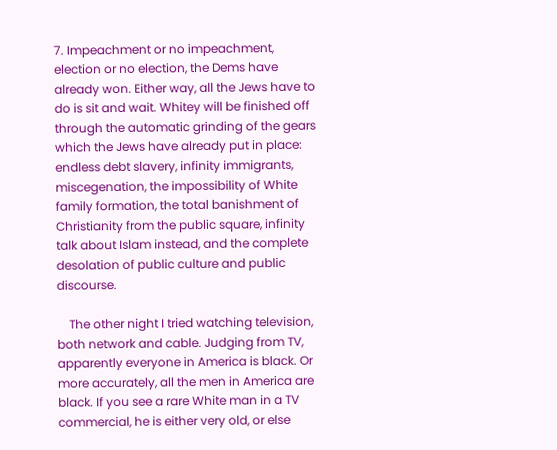7. Impeachment or no impeachment, election or no election, the Dems have already won. Either way, all the Jews have to do is sit and wait. Whitey will be finished off through the automatic grinding of the gears which the Jews have already put in place: endless debt slavery, infinity immigrants, miscegenation, the impossibility of White family formation, the total banishment of Christianity from the public square, infinity talk about Islam instead, and the complete desolation of public culture and public discourse.

    The other night I tried watching television, both network and cable. Judging from TV, apparently everyone in America is black. Or more accurately, all the men in America are black. If you see a rare White man in a TV commercial, he is either very old, or else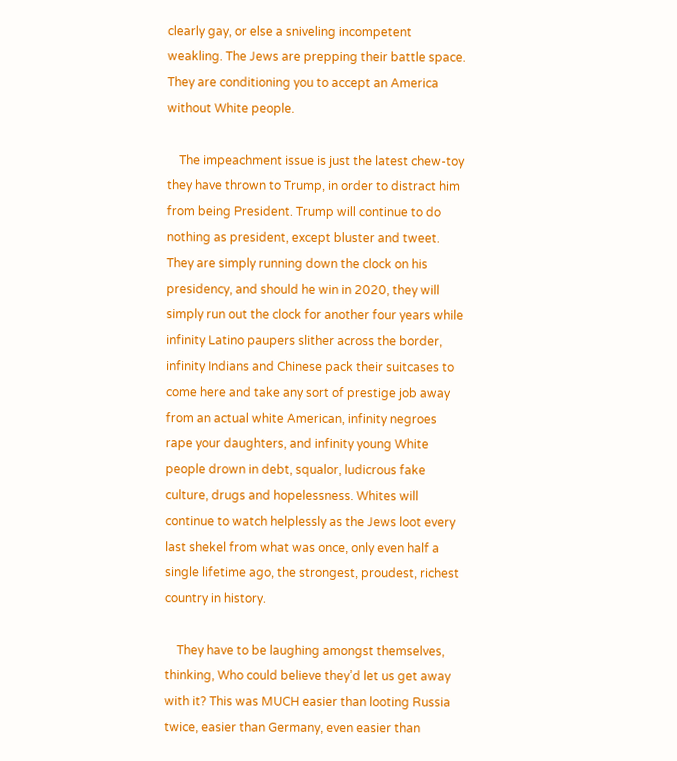clearly gay, or else a sniveling incompetent weakling. The Jews are prepping their battle space. They are conditioning you to accept an America without White people.

    The impeachment issue is just the latest chew-toy they have thrown to Trump, in order to distract him from being President. Trump will continue to do nothing as president, except bluster and tweet. They are simply running down the clock on his presidency, and should he win in 2020, they will simply run out the clock for another four years while infinity Latino paupers slither across the border, infinity Indians and Chinese pack their suitcases to come here and take any sort of prestige job away from an actual white American, infinity negroes rape your daughters, and infinity young White people drown in debt, squalor, ludicrous fake culture, drugs and hopelessness. Whites will continue to watch helplessly as the Jews loot every last shekel from what was once, only even half a single lifetime ago, the strongest, proudest, richest country in history.

    They have to be laughing amongst themselves, thinking, Who could believe they’d let us get away with it? This was MUCH easier than looting Russia twice, easier than Germany, even easier than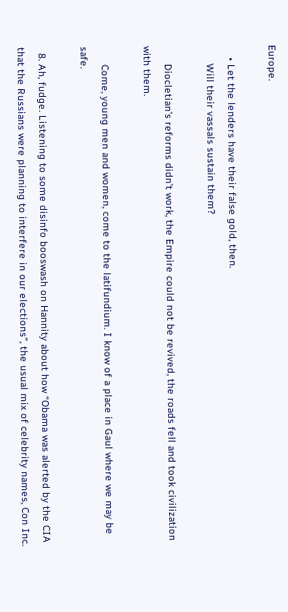Europe.

    • Let the lenders have their false gold, then.
      Will their vassals sustain them?

      Diocletian’s reforms didn’t work, the Empire could not be revived, the roads fell and took civilization with them.

      Come, young men and women, come to the latifundium. I know of a place in Gaul where we may be safe.

  8. Ah, fudge. Listening to some disinfo booswash on Hannity about how “Obama was alerted by the CIA that the Russians were planning to interfere in our elections”, the usual mix of celebrity names, Con Inc.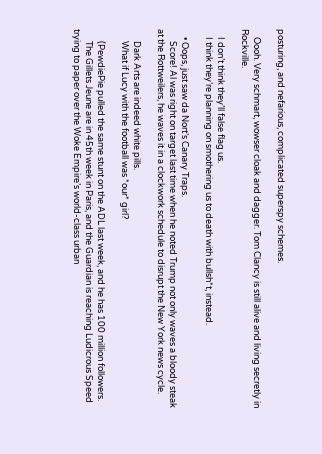posturing, and nefarious, complicated superspy schemes.

    Oooh. Very schmart, wowser cloak and dagger. Tom Clancy is still alive and living secretly in Rockville.

    I don’t think they’ll false flag us.
    I think they’re planning on smothering us to death with bullsh*t, instead.

    • Oops, just saw da Nort’s Canary Traps.
      Score! Al was right on target last time when he noted Trump not only waves a bloody steak at the Rottweilers, he waves it in a clockwork schedule to disrupt the New York news cycle.

      Dark Arts are indeed white pills.
      What if Lucy with the football was *our* girl?

      (PewdiePie pulled the same stunt on the ADL last week, and he has 100 million followers.
      The Gillets Jeune are in 45th week in Paris, and the Guardian is reaching Ludicrous Speed trying to paper over the Woke Empire’s world-class urban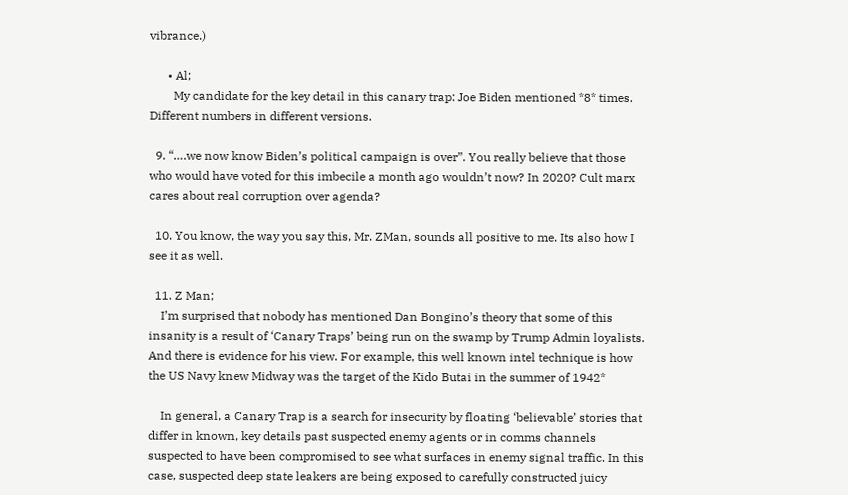vibrance.)

      • Al;
        My candidate for the key detail in this canary trap: Joe Biden mentioned *8* times. Different numbers in different versions.

  9. “….we now know Biden’s political campaign is over”. You really believe that those who would have voted for this imbecile a month ago wouldn’t now? In 2020? Cult marx cares about real corruption over agenda?

  10. You know, the way you say this, Mr. ZMan, sounds all positive to me. Its also how I see it as well.

  11. Z Man;
    I’m surprised that nobody has mentioned Dan Bongino’s theory that some of this insanity is a result of ‘Canary Traps’ being run on the swamp by Trump Admin loyalists. And there is evidence for his view. For example, this well known intel technique is how the US Navy knew Midway was the target of the Kido Butai in the summer of 1942*

    In general, a Canary Trap is a search for insecurity by floating ‘believable’ stories that differ in known, key details past suspected enemy agents or in comms channels suspected to have been compromised to see what surfaces in enemy signal traffic. In this case, suspected deep state leakers are being exposed to carefully constructed juicy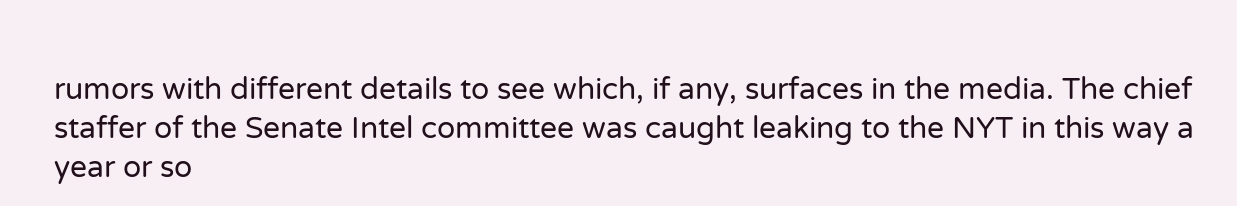rumors with different details to see which, if any, surfaces in the media. The chief staffer of the Senate Intel committee was caught leaking to the NYT in this way a year or so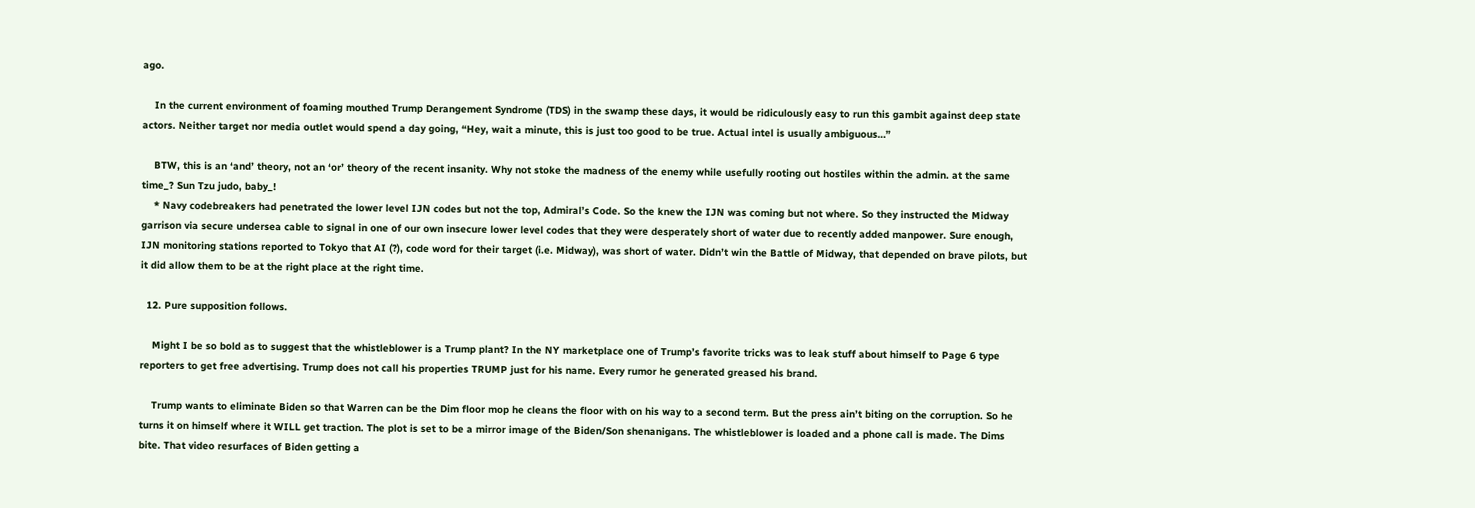ago.

    In the current environment of foaming mouthed Trump Derangement Syndrome (TDS) in the swamp these days, it would be ridiculously easy to run this gambit against deep state actors. Neither target nor media outlet would spend a day going, “Hey, wait a minute, this is just too good to be true. Actual intel is usually ambiguous…”

    BTW, this is an ‘and’ theory, not an ‘or’ theory of the recent insanity. Why not stoke the madness of the enemy while usefully rooting out hostiles within the admin. at the same time_? Sun Tzu judo, baby_!
    * Navy codebreakers had penetrated the lower level IJN codes but not the top, Admiral’s Code. So the knew the IJN was coming but not where. So they instructed the Midway garrison via secure undersea cable to signal in one of our own insecure lower level codes that they were desperately short of water due to recently added manpower. Sure enough, IJN monitoring stations reported to Tokyo that AI (?), code word for their target (i.e. Midway), was short of water. Didn’t win the Battle of Midway, that depended on brave pilots, but it did allow them to be at the right place at the right time.

  12. Pure supposition follows.

    Might I be so bold as to suggest that the whistleblower is a Trump plant? In the NY marketplace one of Trump’s favorite tricks was to leak stuff about himself to Page 6 type reporters to get free advertising. Trump does not call his properties TRUMP just for his name. Every rumor he generated greased his brand.

    Trump wants to eliminate Biden so that Warren can be the Dim floor mop he cleans the floor with on his way to a second term. But the press ain’t biting on the corruption. So he turns it on himself where it WILL get traction. The plot is set to be a mirror image of the Biden/Son shenanigans. The whistleblower is loaded and a phone call is made. The Dims bite. That video resurfaces of Biden getting a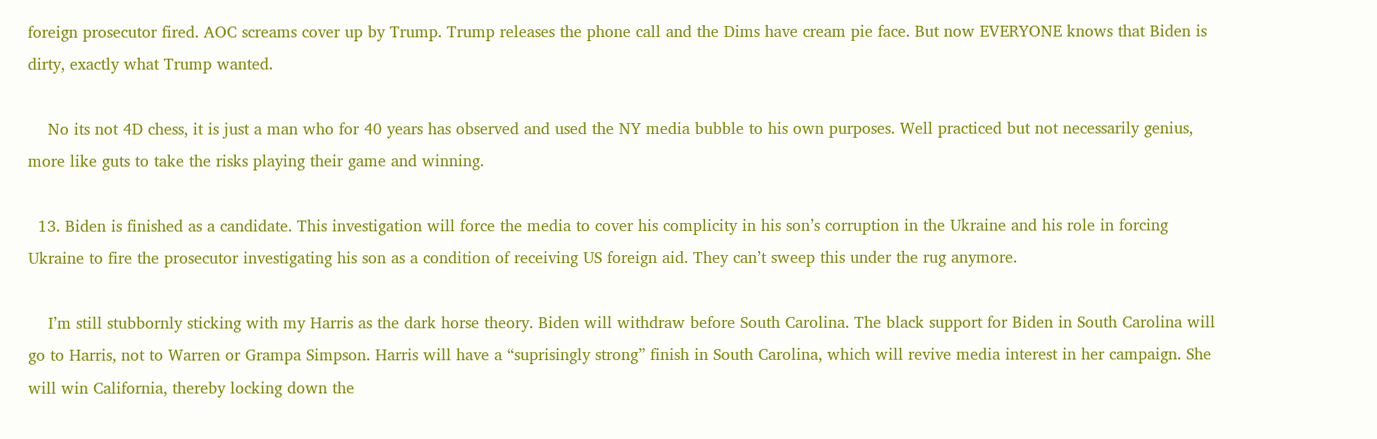foreign prosecutor fired. AOC screams cover up by Trump. Trump releases the phone call and the Dims have cream pie face. But now EVERYONE knows that Biden is dirty, exactly what Trump wanted.

    No its not 4D chess, it is just a man who for 40 years has observed and used the NY media bubble to his own purposes. Well practiced but not necessarily genius, more like guts to take the risks playing their game and winning.

  13. Biden is finished as a candidate. This investigation will force the media to cover his complicity in his son’s corruption in the Ukraine and his role in forcing Ukraine to fire the prosecutor investigating his son as a condition of receiving US foreign aid. They can’t sweep this under the rug anymore.

    I’m still stubbornly sticking with my Harris as the dark horse theory. Biden will withdraw before South Carolina. The black support for Biden in South Carolina will go to Harris, not to Warren or Grampa Simpson. Harris will have a “suprisingly strong” finish in South Carolina, which will revive media interest in her campaign. She will win California, thereby locking down the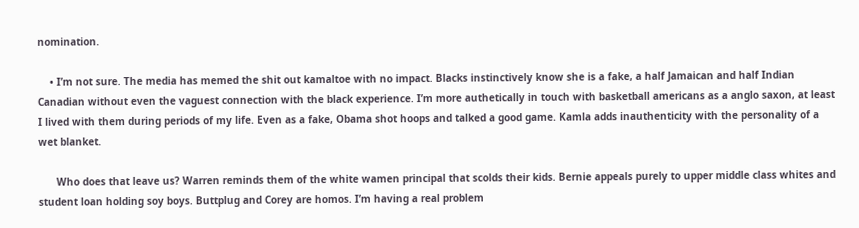nomination.

    • I’m not sure. The media has memed the shit out kamaltoe with no impact. Blacks instinctively know she is a fake, a half Jamaican and half Indian Canadian without even the vaguest connection with the black experience. I’m more authetically in touch with basketball americans as a anglo saxon, at least I lived with them during periods of my life. Even as a fake, Obama shot hoops and talked a good game. Kamla adds inauthenticity with the personality of a wet blanket.

      Who does that leave us? Warren reminds them of the white wamen principal that scolds their kids. Bernie appeals purely to upper middle class whites and student loan holding soy boys. Buttplug and Corey are homos. I’m having a real problem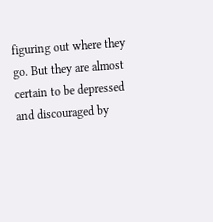figuring out where they go. But they are almost certain to be depressed and discouraged by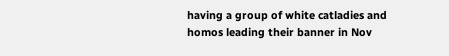having a group of white catladies and homos leading their banner in Nov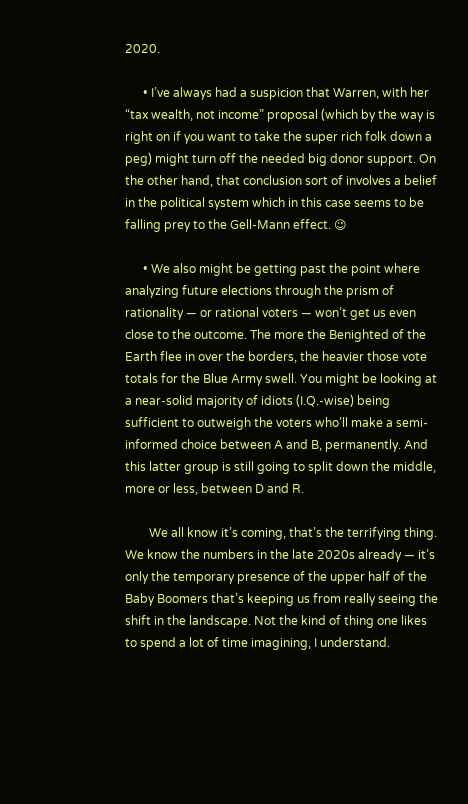2020.

      • I’ve always had a suspicion that Warren, with her “tax wealth, not income” proposal (which by the way is right on if you want to take the super rich folk down a peg) might turn off the needed big donor support. On the other hand, that conclusion sort of involves a belief in the political system which in this case seems to be falling prey to the Gell-Mann effect. 😉

      • We also might be getting past the point where analyzing future elections through the prism of rationality — or rational voters — won’t get us even close to the outcome. The more the Benighted of the Earth flee in over the borders, the heavier those vote totals for the Blue Army swell. You might be looking at a near-solid majority of idiots (I.Q.-wise) being sufficient to outweigh the voters who’ll make a semi-informed choice between A and B, permanently. And this latter group is still going to split down the middle, more or less, between D and R.

        We all know it’s coming, that’s the terrifying thing. We know the numbers in the late 2020s already — it’s only the temporary presence of the upper half of the Baby Boomers that’s keeping us from really seeing the shift in the landscape. Not the kind of thing one likes to spend a lot of time imagining, I understand.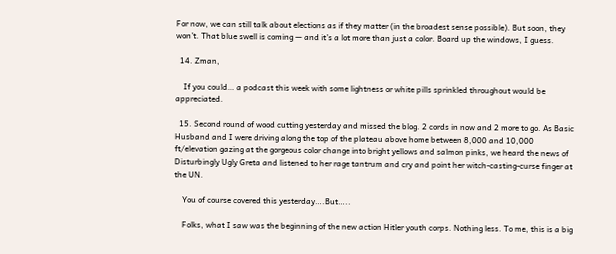For now, we can still talk about elections as if they matter (in the broadest sense possible). But soon, they won’t. That blue swell is coming — and it’s a lot more than just a color. Board up the windows, I guess.

  14. Zman,

    If you could… a podcast this week with some lightness or white pills sprinkled throughout would be appreciated.

  15. Second round of wood cutting yesterday and missed the blog. 2 cords in now and 2 more to go. As Basic Husband and I were driving along the top of the plateau above home between 8,000 and 10,000 ft/elevation gazing at the gorgeous color change into bright yellows and salmon pinks, we heard the news of Disturbingly Ugly Greta and listened to her rage tantrum and cry and point her witch-casting-curse finger at the UN.

    You of course covered this yesterday….But…..

    Folks, what I saw was the beginning of the new action Hitler youth corps. Nothing less. To me, this is a big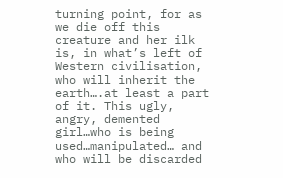turning point, for as we die off this creature and her ilk is, in what’s left of Western civilisation, who will inherit the earth….at least a part of it. This ugly, angry, demented girl…who is being used…manipulated… and who will be discarded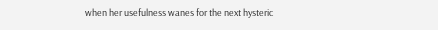when her usefulness wanes for the next hysteric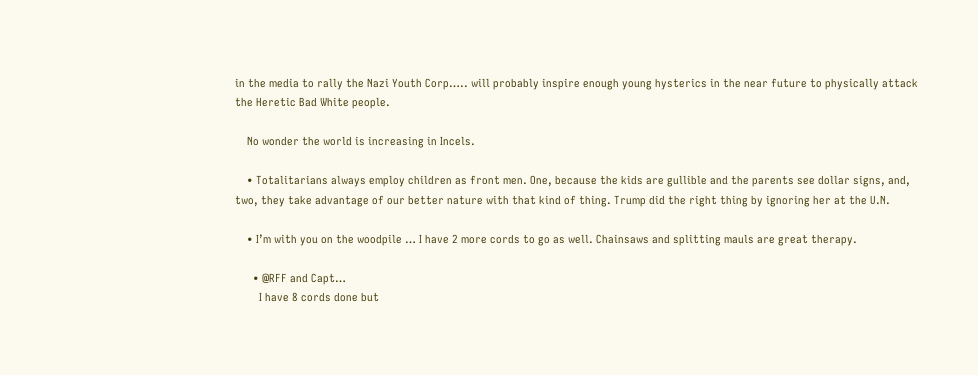in the media to rally the Nazi Youth Corp….. will probably inspire enough young hysterics in the near future to physically attack the Heretic Bad White people.

    No wonder the world is increasing in Incels.

    • Totalitarians always employ children as front men. One, because the kids are gullible and the parents see dollar signs, and, two, they take advantage of our better nature with that kind of thing. Trump did the right thing by ignoring her at the U.N.

    • I’m with you on the woodpile … I have 2 more cords to go as well. Chainsaws and splitting mauls are great therapy.

      • @RFF and Capt…
        I have 8 cords done but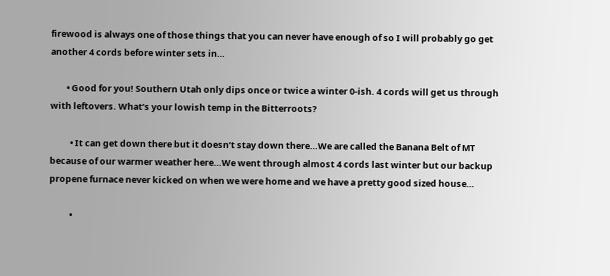firewood is always one of those things that you can never have enough of so I will probably go get another 4 cords before winter sets in…

        • Good for you! Southern Utah only dips once or twice a winter 0-ish. 4 cords will get us through with leftovers. What’s your lowish temp in the Bitterroots?

          • It can get down there but it doesn’t stay down there…We are called the Banana Belt of MT because of our warmer weather here…We went through almost 4 cords last winter but our backup propene furnace never kicked on when we were home and we have a pretty good sized house…

          •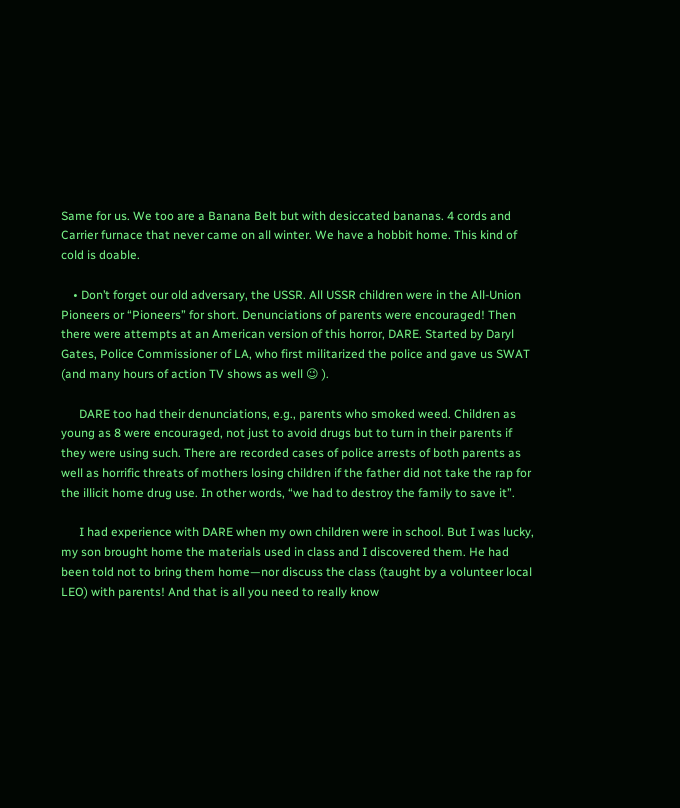Same for us. We too are a Banana Belt but with desiccated bananas. 4 cords and Carrier furnace that never came on all winter. We have a hobbit home. This kind of cold is doable.

    • Don’t forget our old adversary, the USSR. All USSR children were in the All-Union Pioneers or “Pioneers” for short. Denunciations of parents were encouraged! Then there were attempts at an American version of this horror, DARE. Started by Daryl Gates, Police Commissioner of LA, who first militarized the police and gave us SWAT (and many hours of action TV shows as well 😉 ).

      DARE too had their denunciations, e.g., parents who smoked weed. Children as young as 8 were encouraged, not just to avoid drugs but to turn in their parents if they were using such. There are recorded cases of police arrests of both parents as well as horrific threats of mothers losing children if the father did not take the rap for the illicit home drug use. In other words, “we had to destroy the family to save it”.

      I had experience with DARE when my own children were in school. But I was lucky, my son brought home the materials used in class and I discovered them. He had been told not to bring them home—nor discuss the class (taught by a volunteer local LEO) with parents! And that is all you need to really know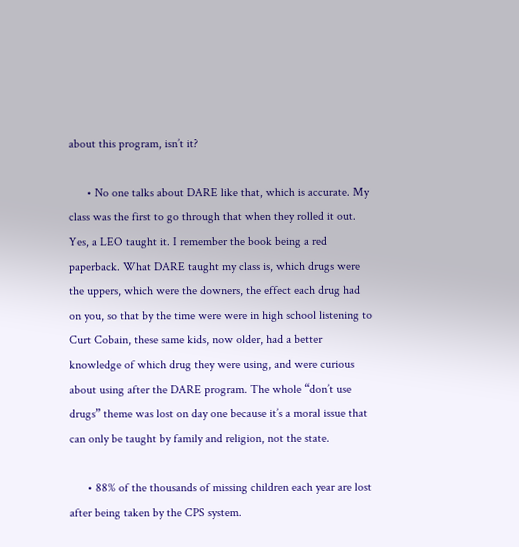about this program, isn’t it?

      • No one talks about DARE like that, which is accurate. My class was the first to go through that when they rolled it out. Yes, a LEO taught it. I remember the book being a red paperback. What DARE taught my class is, which drugs were the uppers, which were the downers, the effect each drug had on you, so that by the time were were in high school listening to Curt Cobain, these same kids, now older, had a better knowledge of which drug they were using, and were curious about using after the DARE program. The whole “don’t use drugs” theme was lost on day one because it’s a moral issue that can only be taught by family and religion, not the state.

      • 88% of the thousands of missing children each year are lost after being taken by the CPS system.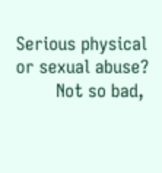Serious physical or sexual abuse?
        Not so bad,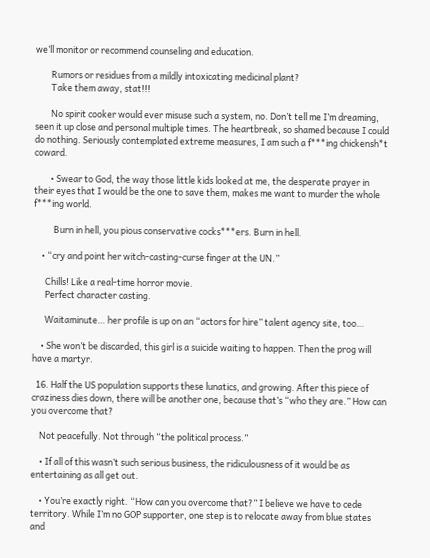we’ll monitor or recommend counseling and education.

        Rumors or residues from a mildly intoxicating medicinal plant?
        Take them away, stat!!!

        No spirit cooker would ever misuse such a system, no. Don’t tell me I’m dreaming, seen it up close and personal multiple times. The heartbreak, so shamed because I could do nothing. Seriously contemplated extreme measures, I am such a f***ing chickensh*t coward.

        • Swear to God, the way those little kids looked at me, the desperate prayer in their eyes that I would be the one to save them, makes me want to murder the whole f***ing world.

          Burn in hell, you pious conservative cocks***ers. Burn in hell.

    • “cry and point her witch-casting-curse finger at the UN.”

      Chills! Like a real-time horror movie.
      Perfect character casting.

      Waitaminute… her profile is up on an “actors for hire” talent agency site, too…

    • She won’t be discarded, this girl is a suicide waiting to happen. Then the prog will have a martyr.

  16. Half the US population supports these lunatics, and growing. After this piece of craziness dies down, there will be another one, because that’s “who they are.” How can you overcome that?

    Not peacefully. Not through “the political process.”

    • If all of this wasn’t such serious business, the ridiculousness of it would be as entertaining as all get out.

    • You’re exactly right. “How can you overcome that?” I believe we have to cede territory. While I’m no GOP supporter, one step is to relocate away from blue states and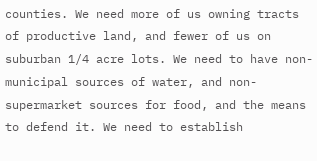counties. We need more of us owning tracts of productive land, and fewer of us on suburban 1/4 acre lots. We need to have non-municipal sources of water, and non-supermarket sources for food, and the means to defend it. We need to establish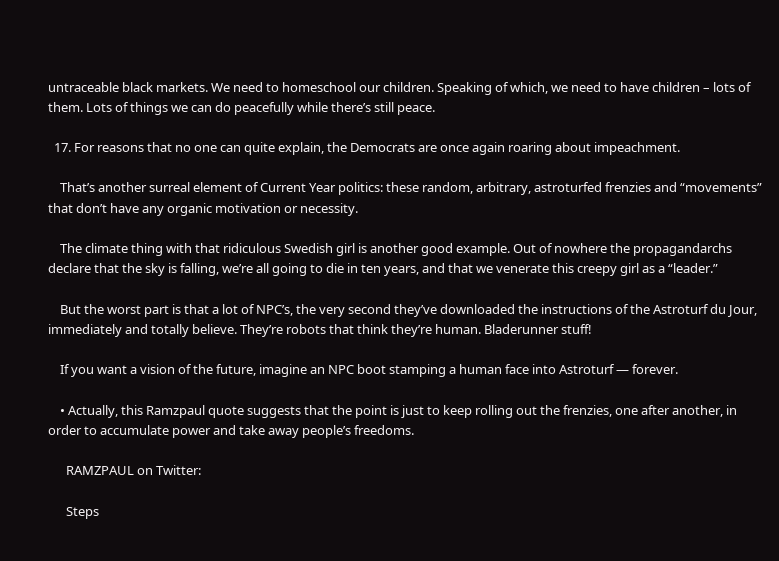untraceable black markets. We need to homeschool our children. Speaking of which, we need to have children – lots of them. Lots of things we can do peacefully while there’s still peace.

  17. For reasons that no one can quite explain, the Democrats are once again roaring about impeachment.

    That’s another surreal element of Current Year politics: these random, arbitrary, astroturfed frenzies and “movements” that don’t have any organic motivation or necessity.

    The climate thing with that ridiculous Swedish girl is another good example. Out of nowhere the propagandarchs declare that the sky is falling, we’re all going to die in ten years, and that we venerate this creepy girl as a “leader.”

    But the worst part is that a lot of NPC’s, the very second they’ve downloaded the instructions of the Astroturf du Jour, immediately and totally believe. They’re robots that think they’re human. Bladerunner stuff!

    If you want a vision of the future, imagine an NPC boot stamping a human face into Astroturf — forever.

    • Actually, this Ramzpaul quote suggests that the point is just to keep rolling out the frenzies, one after another, in order to accumulate power and take away people’s freedoms.

      RAMZPAUL on Twitter:

      Steps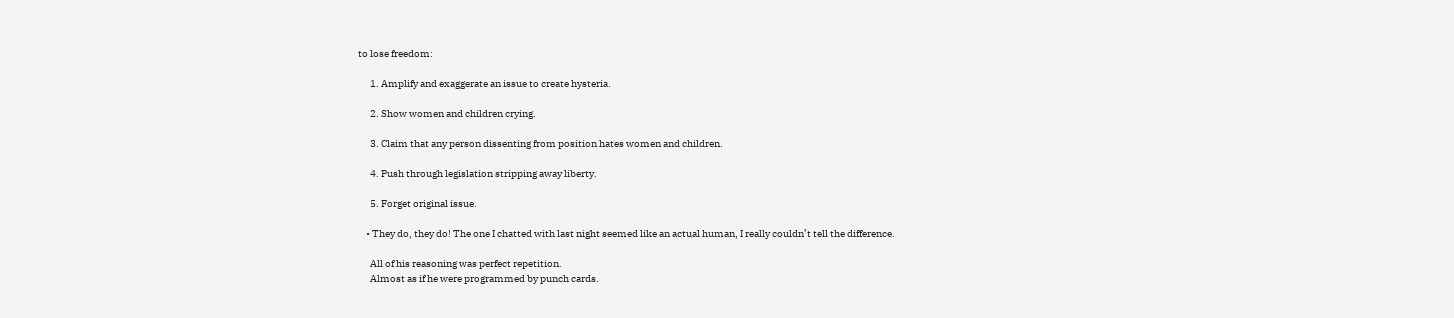to lose freedom:

      1. Amplify and exaggerate an issue to create hysteria.

      2. Show women and children crying.

      3. Claim that any person dissenting from position hates women and children.

      4. Push through legislation stripping away liberty.

      5. Forget original issue.

    • They do, they do! The one I chatted with last night seemed like an actual human, I really couldn’t tell the difference.

      All of his reasoning was perfect repetition.
      Almost as if he were programmed by punch cards.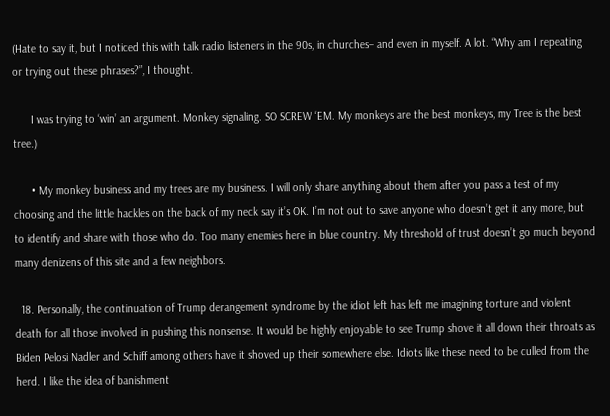(Hate to say it, but I noticed this with talk radio listeners in the 90s, in churches– and even in myself. A lot. “Why am I repeating or trying out these phrases?”, I thought.

      I was trying to ‘win’ an argument. Monkey signaling. SO SCREW ‘EM. My monkeys are the best monkeys, my Tree is the best tree.)

      • My monkey business and my trees are my business. I will only share anything about them after you pass a test of my choosing and the little hackles on the back of my neck say it’s OK. I’m not out to save anyone who doesn’t get it any more, but to identify and share with those who do. Too many enemies here in blue country. My threshold of trust doesn’t go much beyond many denizens of this site and a few neighbors.

  18. Personally, the continuation of Trump derangement syndrome by the idiot left has left me imagining torture and violent death for all those involved in pushing this nonsense. It would be highly enjoyable to see Trump shove it all down their throats as Biden Pelosi Nadler and Schiff among others have it shoved up their somewhere else. Idiots like these need to be culled from the herd. I like the idea of banishment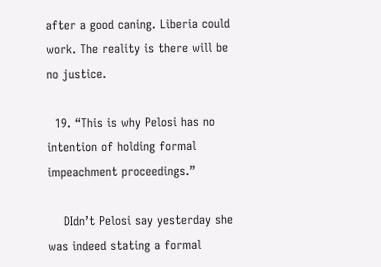after a good caning. Liberia could work. The reality is there will be no justice.

  19. “This is why Pelosi has no intention of holding formal impeachment proceedings.”

    DIdn’t Pelosi say yesterday she was indeed stating a formal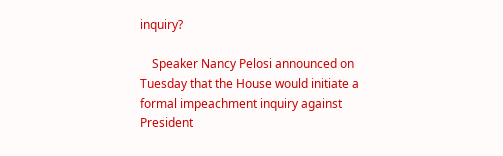inquiry?

    Speaker Nancy Pelosi announced on Tuesday that the House would initiate a formal impeachment inquiry against President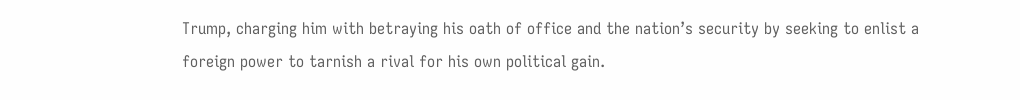Trump, charging him with betraying his oath of office and the nation’s security by seeking to enlist a foreign power to tarnish a rival for his own political gain.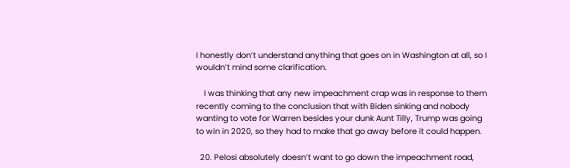I honestly don’t understand anything that goes on in Washington at all, so I wouldn’t mind some clarification.

    I was thinking that any new impeachment crap was in response to them recently coming to the conclusion that with Biden sinking and nobody wanting to vote for Warren besides your dunk Aunt Tilly, Trump was going to win in 2020, so they had to make that go away before it could happen.

  20. Pelosi absolutely doesn’t want to go down the impeachment road,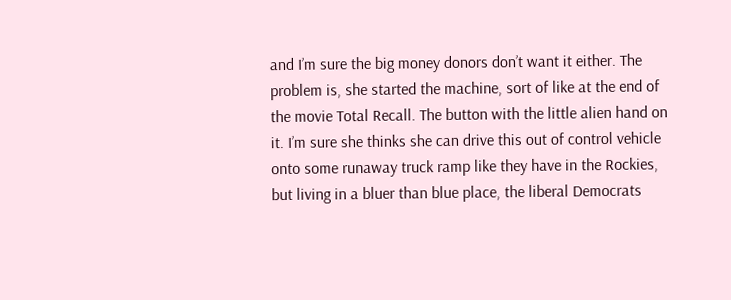and I’m sure the big money donors don’t want it either. The problem is, she started the machine, sort of like at the end of the movie Total Recall. The button with the little alien hand on it. I’m sure she thinks she can drive this out of control vehicle onto some runaway truck ramp like they have in the Rockies, but living in a bluer than blue place, the liberal Democrats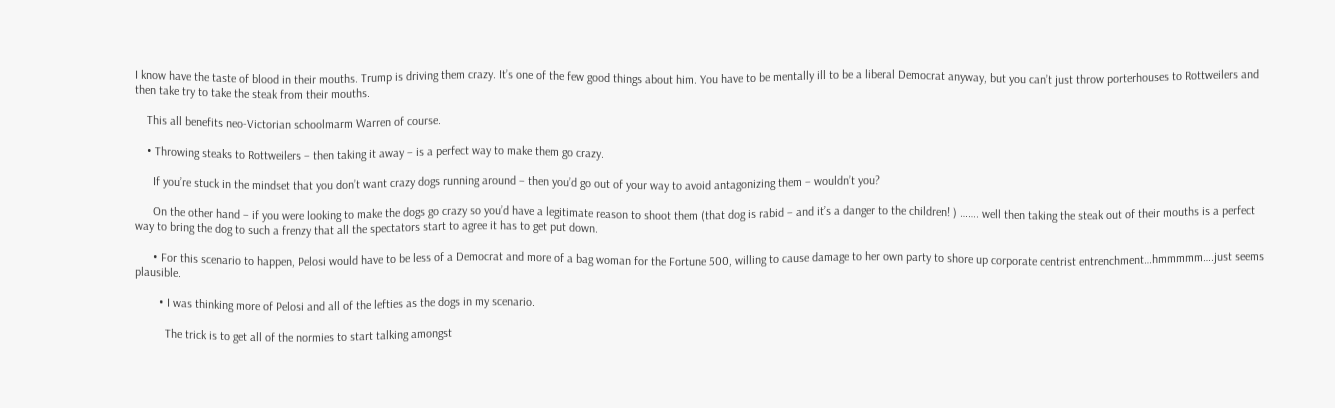I know have the taste of blood in their mouths. Trump is driving them crazy. It’s one of the few good things about him. You have to be mentally ill to be a liberal Democrat anyway, but you can’t just throw porterhouses to Rottweilers and then take try to take the steak from their mouths.

    This all benefits neo-Victorian schoolmarm Warren of course.

    • Throwing steaks to Rottweilers – then taking it away – is a perfect way to make them go crazy.

      If you’re stuck in the mindset that you don’t want crazy dogs running around – then you’d go out of your way to avoid antagonizing them – wouldn’t you?

      On the other hand – if you were looking to make the dogs go crazy so you’d have a legitimate reason to shoot them (that dog is rabid – and it’s a danger to the children! ) ……. well then taking the steak out of their mouths is a perfect way to bring the dog to such a frenzy that all the spectators start to agree it has to get put down.

      • For this scenario to happen, Pelosi would have to be less of a Democrat and more of a bag woman for the Fortune 500, willing to cause damage to her own party to shore up corporate centrist entrenchment…hmmmmm….just seems plausible.

        • I was thinking more of Pelosi and all of the lefties as the dogs in my scenario.

          The trick is to get all of the normies to start talking amongst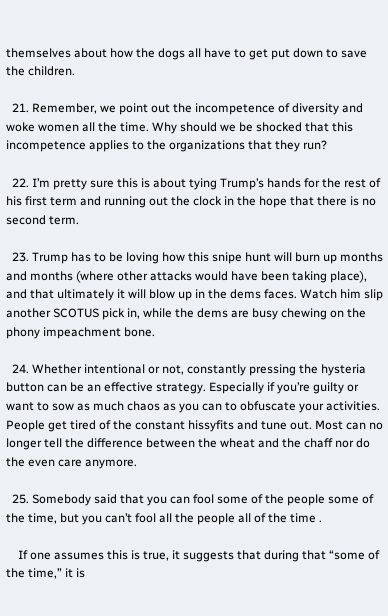themselves about how the dogs all have to get put down to save the children.

  21. Remember, we point out the incompetence of diversity and woke women all the time. Why should we be shocked that this incompetence applies to the organizations that they run?

  22. I’m pretty sure this is about tying Trump’s hands for the rest of his first term and running out the clock in the hope that there is no second term.

  23. Trump has to be loving how this snipe hunt will burn up months and months (where other attacks would have been taking place), and that ultimately it will blow up in the dems faces. Watch him slip another SCOTUS pick in, while the dems are busy chewing on the phony impeachment bone.

  24. Whether intentional or not, constantly pressing the hysteria button can be an effective strategy. Especially if you’re guilty or want to sow as much chaos as you can to obfuscate your activities. People get tired of the constant hissyfits and tune out. Most can no longer tell the difference between the wheat and the chaff nor do the even care anymore.

  25. Somebody said that you can fool some of the people some of the time, but you can’t fool all the people all of the time .

    If one assumes this is true, it suggests that during that “some of the time,” it is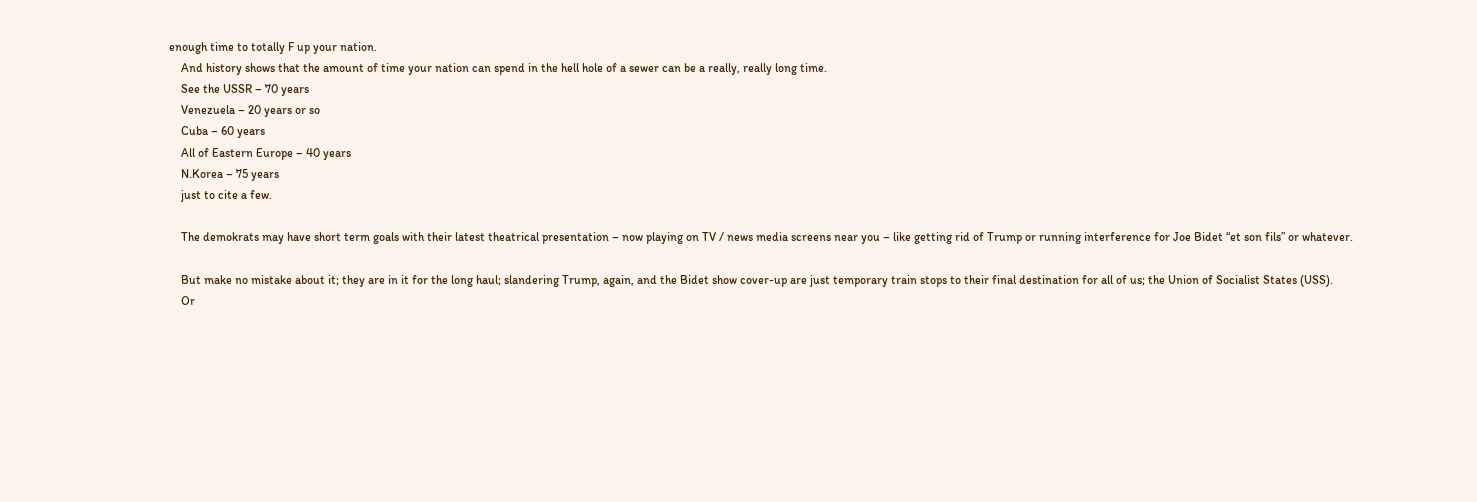enough time to totally F up your nation.
    And history shows that the amount of time your nation can spend in the hell hole of a sewer can be a really, really long time.
    See the USSR – 70 years
    Venezuela – 20 years or so
    Cuba – 60 years
    All of Eastern Europe – 40 years
    N.Korea – 75 years
    just to cite a few.

    The demokrats may have short term goals with their latest theatrical presentation – now playing on TV / news media screens near you – like getting rid of Trump or running interference for Joe Bidet “et son fils” or whatever.

    But make no mistake about it; they are in it for the long haul; slandering Trump, again, and the Bidet show cover-up are just temporary train stops to their final destination for all of us; the Union of Socialist States (USS).
    Or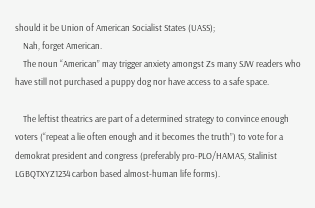should it be Union of American Socialist States (UASS);
    Nah, forget American.
    The noun “American” may trigger anxiety amongst Zs many SJW readers who have still not purchased a puppy dog nor have access to a safe space.

    The leftist theatrics are part of a determined strategy to convince enough voters (“repeat a lie often enough and it becomes the truth”) to vote for a demokrat president and congress (preferably pro-PLO/HAMAS, Stalinist LGBQTXYZ1234 carbon based almost-human life forms).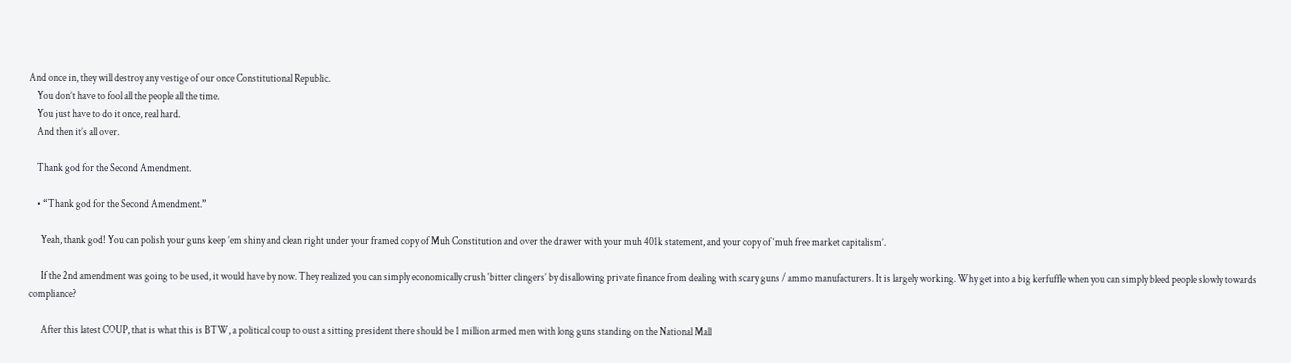And once in, they will destroy any vestige of our once Constitutional Republic.
    You don’t have to fool all the people all the time.
    You just have to do it once, real hard.
    And then it’s all over.

    Thank god for the Second Amendment.

    • “Thank god for the Second Amendment.”

      Yeah, thank god! You can polish your guns keep ’em shiny and clean right under your framed copy of Muh Constitution and over the drawer with your muh 401k statement, and your copy of ‘muh free market capitalism’.

      If the 2nd amendment was going to be used, it would have by now. They realized you can simply economically crush ‘bitter clingers’ by disallowing private finance from dealing with scary guns / ammo manufacturers. It is largely working. Why get into a big kerfuffle when you can simply bleed people slowly towards compliance?

      After this latest COUP, that is what this is BTW, a political coup to oust a sitting president there should be 1 million armed men with long guns standing on the National Mall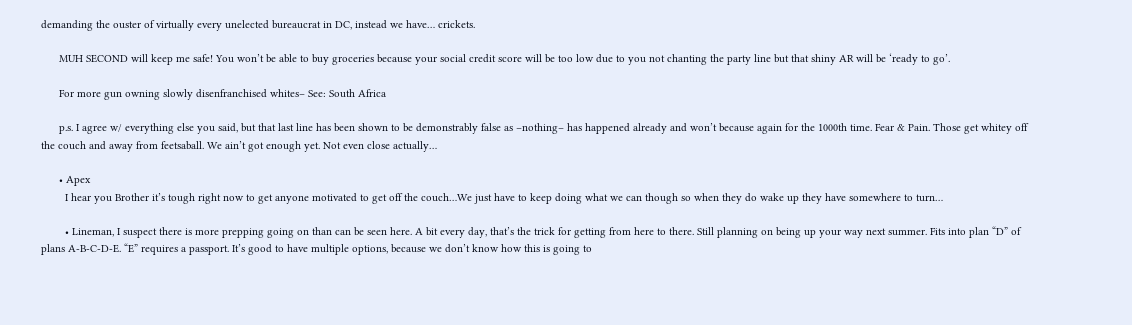demanding the ouster of virtually every unelected bureaucrat in DC, instead we have… crickets.

      MUH SECOND will keep me safe! You won’t be able to buy groceries because your social credit score will be too low due to you not chanting the party line but that shiny AR will be ‘ready to go’.

      For more gun owning slowly disenfranchised whites– See: South Africa

      p.s. I agree w/ everything else you said, but that last line has been shown to be demonstrably false as –nothing– has happened already and won’t because again for the 1000th time. Fear & Pain. Those get whitey off the couch and away from feetsaball. We ain’t got enough yet. Not even close actually…

      • Apex
        I hear you Brother it’s tough right now to get anyone motivated to get off the couch…We just have to keep doing what we can though so when they do wake up they have somewhere to turn…

        • Lineman, I suspect there is more prepping going on than can be seen here. A bit every day, that’s the trick for getting from here to there. Still planning on being up your way next summer. Fits into plan “D” of plans A-B-C-D-E. “E” requires a passport. It’s good to have multiple options, because we don’t know how this is going to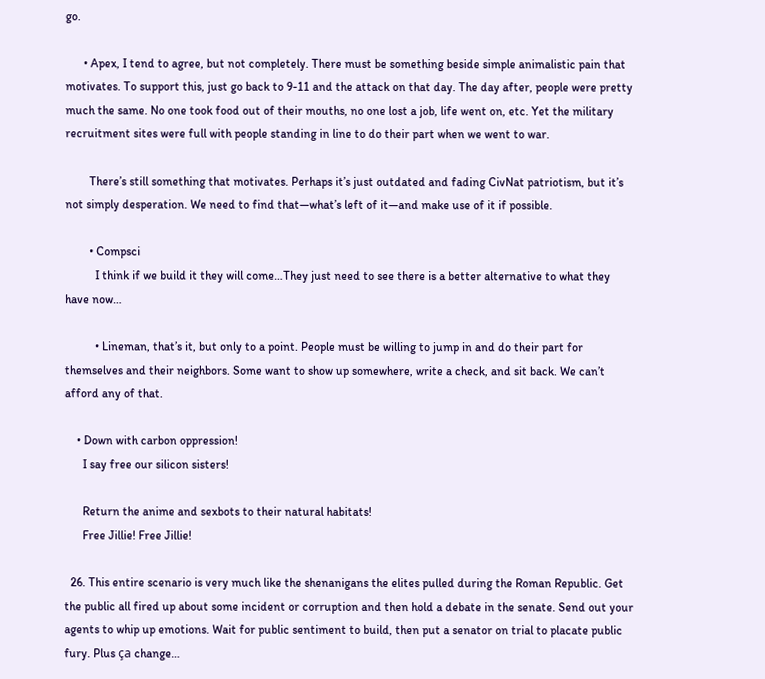go.

      • Apex, I tend to agree, but not completely. There must be something beside simple animalistic pain that motivates. To support this, just go back to 9-11 and the attack on that day. The day after, people were pretty much the same. No one took food out of their mouths, no one lost a job, life went on, etc. Yet the military recruitment sites were full with people standing in line to do their part when we went to war.

        There’s still something that motivates. Perhaps it’s just outdated and fading CivNat patriotism, but it’s not simply desperation. We need to find that—what’s left of it—and make use of it if possible.

        • Compsci
          I think if we build it they will come…They just need to see there is a better alternative to what they have now…

          • Lineman, that’s it, but only to a point. People must be willing to jump in and do their part for themselves and their neighbors. Some want to show up somewhere, write a check, and sit back. We can’t afford any of that.

    • Down with carbon oppression!
      I say free our silicon sisters!

      Return the anime and sexbots to their natural habitats!
      Free Jillie! Free Jillie!

  26. This entire scenario is very much like the shenanigans the elites pulled during the Roman Republic. Get the public all fired up about some incident or corruption and then hold a debate in the senate. Send out your agents to whip up emotions. Wait for public sentiment to build, then put a senator on trial to placate public fury. Plus ça change…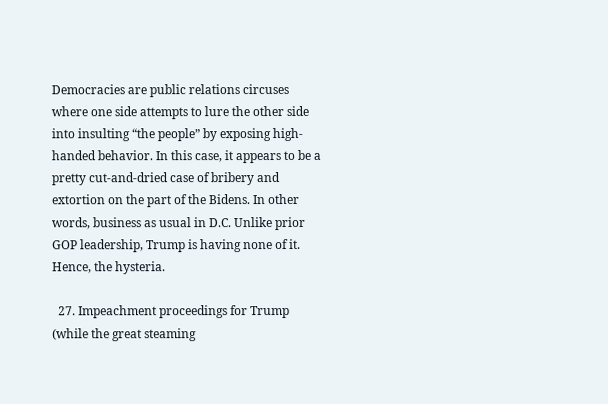Democracies are public relations circuses where one side attempts to lure the other side into insulting “the people” by exposing high-handed behavior. In this case, it appears to be a pretty cut-and-dried case of bribery and extortion on the part of the Bidens. In other words, business as usual in D.C. Unlike prior GOP leadership, Trump is having none of it. Hence, the hysteria.

  27. Impeachment proceedings for Trump (while the great steaming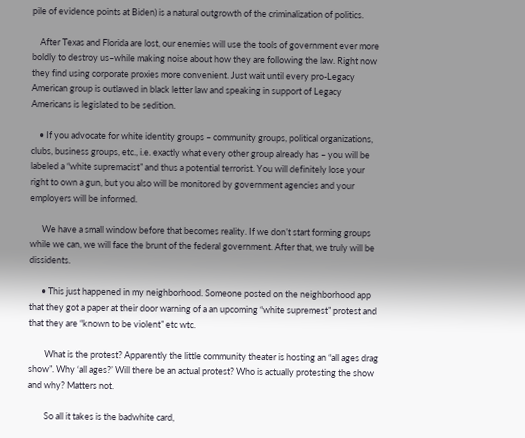pile of evidence points at Biden) is a natural outgrowth of the criminalization of politics.

    After Texas and Florida are lost, our enemies will use the tools of government ever more boldly to destroy us–while making noise about how they are following the law. Right now they find using corporate proxies more convenient. Just wait until every pro-Legacy American group is outlawed in black letter law and speaking in support of Legacy Americans is legislated to be sedition.

    • If you advocate for white identity groups – community groups, political organizations, clubs, business groups, etc., i.e. exactly what every other group already has – you will be labeled a “white supremacist” and thus a potential terrorist. You will definitely lose your right to own a gun, but you also will be monitored by government agencies and your employers will be informed.

      We have a small window before that becomes reality. If we don’t start forming groups while we can, we will face the brunt of the federal government. After that, we truly will be dissidents.

      • This just happened in my neighborhood. Someone posted on the neighborhood app that they got a paper at their door warning of a an upcoming “white supremest” protest and that they are “known to be violent” etc wtc.

        What is the protest? Apparently the little community theater is hosting an “all ages drag show”. Why ‘all ages?’ Will there be an actual protest? Who is actually protesting the show and why? Matters not.

        So all it takes is the badwhite card,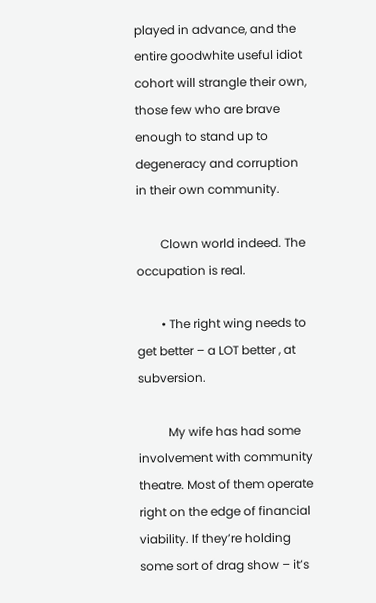played in advance, and the entire goodwhite useful idiot cohort will strangle their own, those few who are brave enough to stand up to degeneracy and corruption in their own community.

        Clown world indeed. The occupation is real.

        • The right wing needs to get better – a LOT better , at subversion.

          My wife has had some involvement with community theatre. Most of them operate right on the edge of financial viability. If they’re holding some sort of drag show – it’s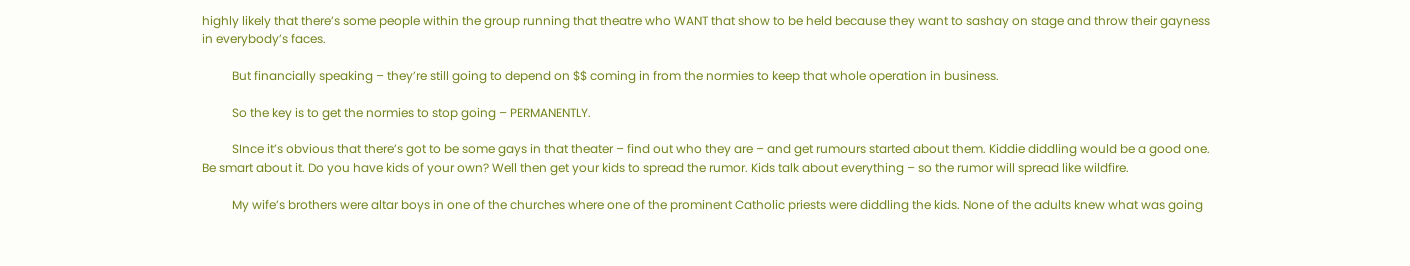highly likely that there’s some people within the group running that theatre who WANT that show to be held because they want to sashay on stage and throw their gayness in everybody’s faces.

          But financially speaking – they’re still going to depend on $$ coming in from the normies to keep that whole operation in business.

          So the key is to get the normies to stop going – PERMANENTLY.

          SInce it’s obvious that there’s got to be some gays in that theater – find out who they are – and get rumours started about them. Kiddie diddling would be a good one. Be smart about it. Do you have kids of your own? Well then get your kids to spread the rumor. Kids talk about everything – so the rumor will spread like wildfire.

          My wife’s brothers were altar boys in one of the churches where one of the prominent Catholic priests were diddling the kids. None of the adults knew what was going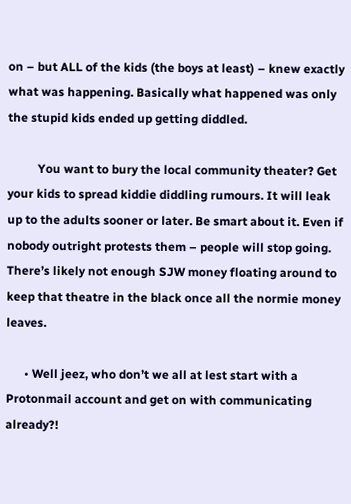on – but ALL of the kids (the boys at least) – knew exactly what was happening. Basically what happened was only the stupid kids ended up getting diddled.

          You want to bury the local community theater? Get your kids to spread kiddie diddling rumours. It will leak up to the adults sooner or later. Be smart about it. Even if nobody outright protests them – people will stop going. There’s likely not enough SJW money floating around to keep that theatre in the black once all the normie money leaves.

      • Well jeez, who don’t we all at lest start with a Protonmail account and get on with communicating already?!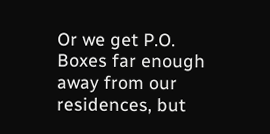Or we get P.O. Boxes far enough away from our residences, but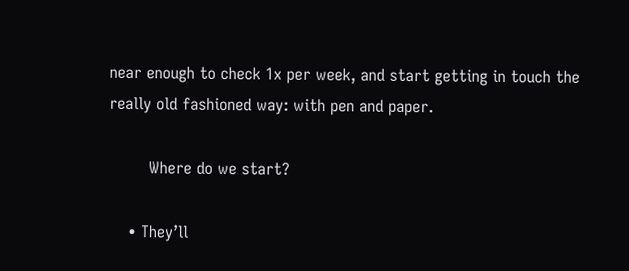near enough to check 1x per week, and start getting in touch the really old fashioned way: with pen and paper.

        Where do we start?

    • They’ll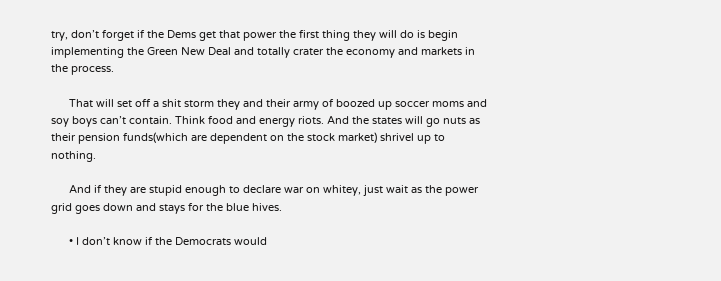try, don’t forget if the Dems get that power the first thing they will do is begin implementing the Green New Deal and totally crater the economy and markets in the process.

      That will set off a shit storm they and their army of boozed up soccer moms and soy boys can’t contain. Think food and energy riots. And the states will go nuts as their pension funds(which are dependent on the stock market) shrivel up to nothing.

      And if they are stupid enough to declare war on whitey, just wait as the power grid goes down and stays for the blue hives.

      • I don’t know if the Democrats would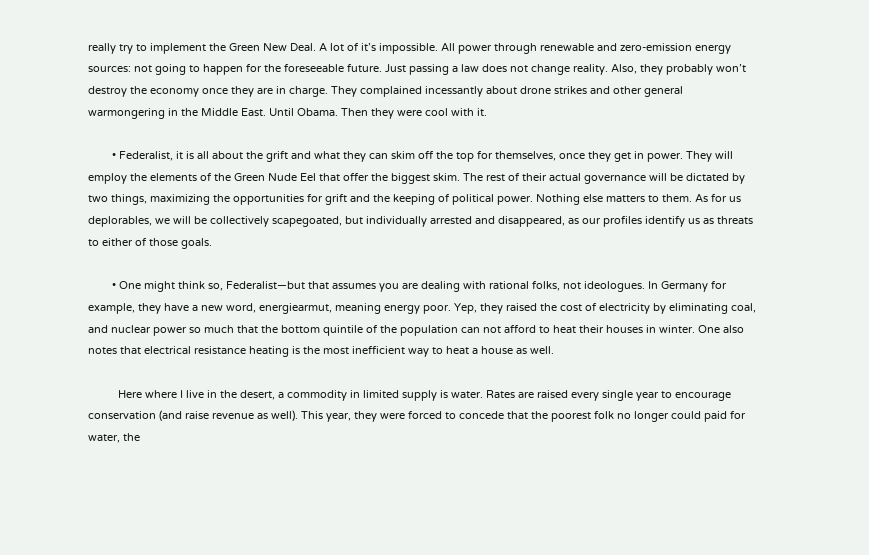really try to implement the Green New Deal. A lot of it’s impossible. All power through renewable and zero-emission energy sources: not going to happen for the foreseeable future. Just passing a law does not change reality. Also, they probably won’t destroy the economy once they are in charge. They complained incessantly about drone strikes and other general warmongering in the Middle East. Until Obama. Then they were cool with it.

        • Federalist, it is all about the grift and what they can skim off the top for themselves, once they get in power. They will employ the elements of the Green Nude Eel that offer the biggest skim. The rest of their actual governance will be dictated by two things, maximizing the opportunities for grift and the keeping of political power. Nothing else matters to them. As for us deplorables, we will be collectively scapegoated, but individually arrested and disappeared, as our profiles identify us as threats to either of those goals.

        • One might think so, Federalist—but that assumes you are dealing with rational folks, not ideologues. In Germany for example, they have a new word, energiearmut, meaning energy poor. Yep, they raised the cost of electricity by eliminating coal, and nuclear power so much that the bottom quintile of the population can not afford to heat their houses in winter. One also notes that electrical resistance heating is the most inefficient way to heat a house as well.

          Here where I live in the desert, a commodity in limited supply is water. Rates are raised every single year to encourage conservation (and raise revenue as well). This year, they were forced to concede that the poorest folk no longer could paid for water, the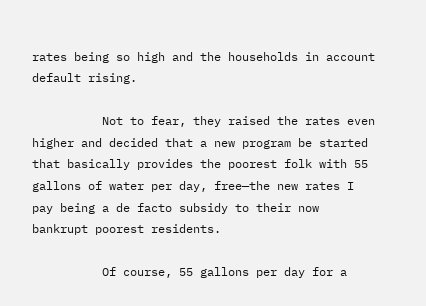rates being so high and the households in account default rising.

          Not to fear, they raised the rates even higher and decided that a new program be started that basically provides the poorest folk with 55 gallons of water per day, free—the new rates I pay being a de facto subsidy to their now bankrupt poorest residents.

          Of course, 55 gallons per day for a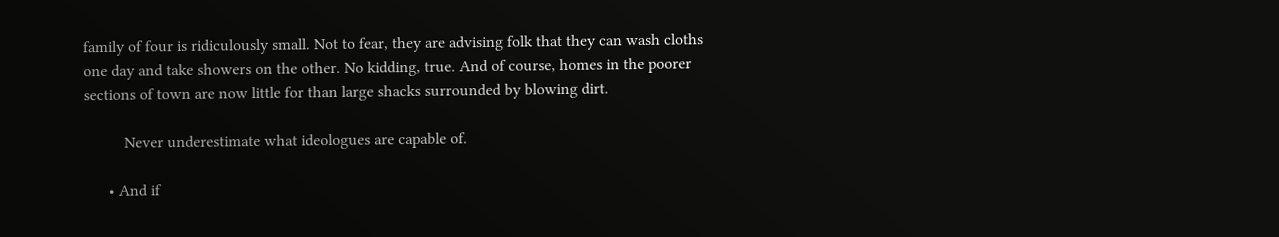family of four is ridiculously small. Not to fear, they are advising folk that they can wash cloths one day and take showers on the other. No kidding, true. And of course, homes in the poorer sections of town are now little for than large shacks surrounded by blowing dirt.

          Never underestimate what ideologues are capable of.

      • And if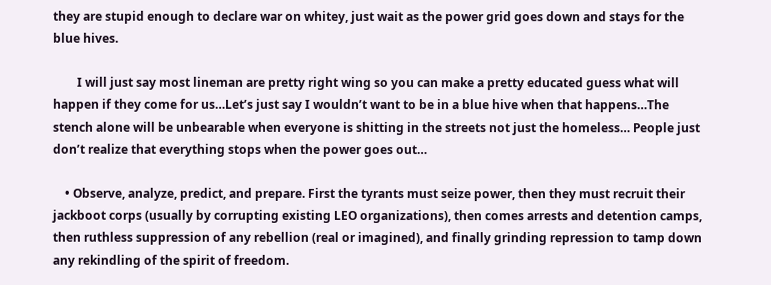they are stupid enough to declare war on whitey, just wait as the power grid goes down and stays for the blue hives.

        I will just say most lineman are pretty right wing so you can make a pretty educated guess what will happen if they come for us…Let’s just say I wouldn’t want to be in a blue hive when that happens…The stench alone will be unbearable when everyone is shitting in the streets not just the homeless… People just don’t realize that everything stops when the power goes out…

    • Observe, analyze, predict, and prepare. First the tyrants must seize power, then they must recruit their jackboot corps (usually by corrupting existing LEO organizations), then comes arrests and detention camps, then ruthless suppression of any rebellion (real or imagined), and finally grinding repression to tamp down any rekindling of the spirit of freedom.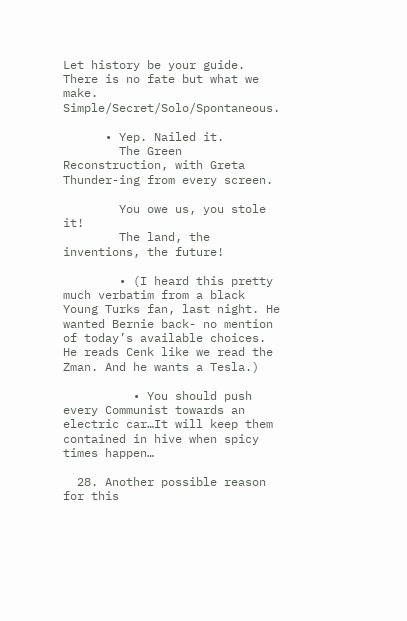Let history be your guide. There is no fate but what we make. Simple/Secret/Solo/Spontaneous.

      • Yep. Nailed it.
        The Green Reconstruction, with Greta Thunder-ing from every screen.

        You owe us, you stole it!
        The land, the inventions, the future!

        • (I heard this pretty much verbatim from a black Young Turks fan, last night. He wanted Bernie back- no mention of today’s available choices. He reads Cenk like we read the Zman. And he wants a Tesla.)

          • You should push every Communist towards an electric car…It will keep them contained in hive when spicy times happen…

  28. Another possible reason for this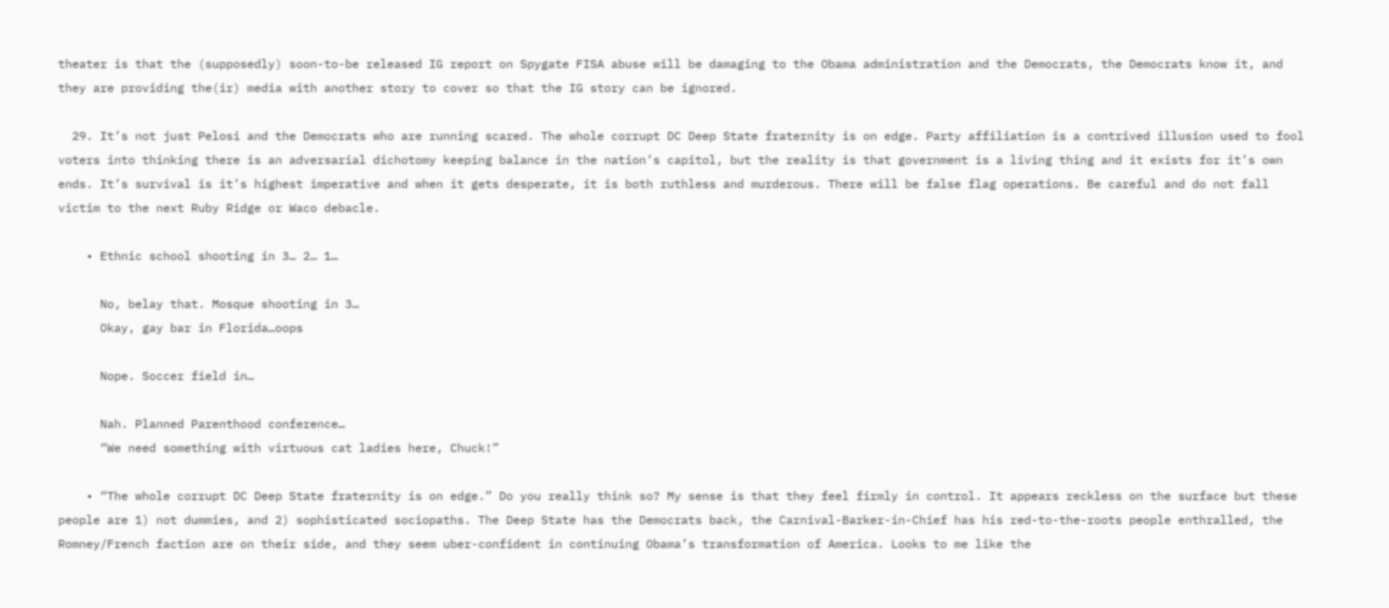theater is that the (supposedly) soon-to-be released IG report on Spygate FISA abuse will be damaging to the Obama administration and the Democrats, the Democrats know it, and they are providing the(ir) media with another story to cover so that the IG story can be ignored.

  29. It’s not just Pelosi and the Democrats who are running scared. The whole corrupt DC Deep State fraternity is on edge. Party affiliation is a contrived illusion used to fool voters into thinking there is an adversarial dichotomy keeping balance in the nation’s capitol, but the reality is that government is a living thing and it exists for it’s own ends. It’s survival is it’s highest imperative and when it gets desperate, it is both ruthless and murderous. There will be false flag operations. Be careful and do not fall victim to the next Ruby Ridge or Waco debacle.

    • Ethnic school shooting in 3… 2… 1…

      No, belay that. Mosque shooting in 3…
      Okay, gay bar in Florida…oops

      Nope. Soccer field in…

      Nah. Planned Parenthood conference…
      “We need something with virtuous cat ladies here, Chuck!”

    • “The whole corrupt DC Deep State fraternity is on edge.” Do you really think so? My sense is that they feel firmly in control. It appears reckless on the surface but these people are 1) not dummies, and 2) sophisticated sociopaths. The Deep State has the Democrats back, the Carnival-Barker-in-Chief has his red-to-the-roots people enthralled, the Romney/French faction are on their side, and they seem uber-confident in continuing Obama’s transformation of America. Looks to me like the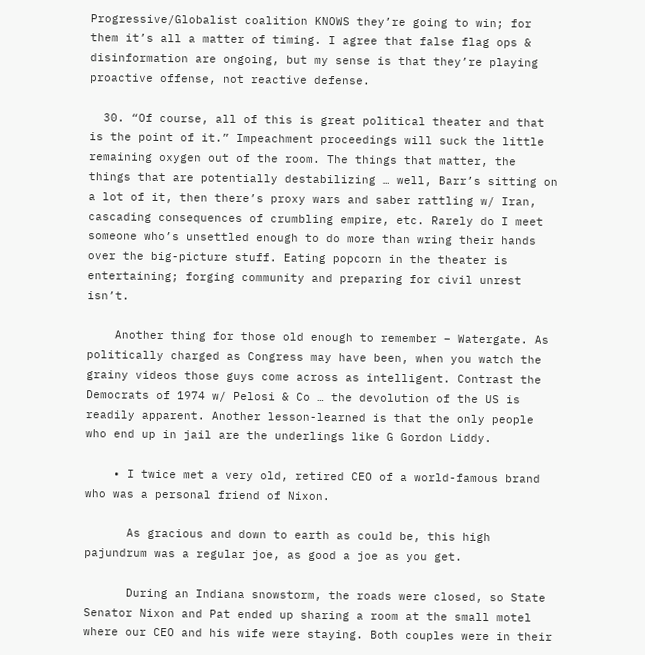Progressive/Globalist coalition KNOWS they’re going to win; for them it’s all a matter of timing. I agree that false flag ops & disinformation are ongoing, but my sense is that they’re playing proactive offense, not reactive defense.

  30. “Of course, all of this is great political theater and that is the point of it.” Impeachment proceedings will suck the little remaining oxygen out of the room. The things that matter, the things that are potentially destabilizing … well, Barr’s sitting on a lot of it, then there’s proxy wars and saber rattling w/ Iran, cascading consequences of crumbling empire, etc. Rarely do I meet someone who’s unsettled enough to do more than wring their hands over the big-picture stuff. Eating popcorn in the theater is entertaining; forging community and preparing for civil unrest isn’t.

    Another thing for those old enough to remember – Watergate. As politically charged as Congress may have been, when you watch the grainy videos those guys come across as intelligent. Contrast the Democrats of 1974 w/ Pelosi & Co … the devolution of the US is readily apparent. Another lesson-learned is that the only people who end up in jail are the underlings like G Gordon Liddy.

    • I twice met a very old, retired CEO of a world-famous brand who was a personal friend of Nixon.

      As gracious and down to earth as could be, this high pajundrum was a regular joe, as good a joe as you get.

      During an Indiana snowstorm, the roads were closed, so State Senator Nixon and Pat ended up sharing a room at the small motel where our CEO and his wife were staying. Both couples were in their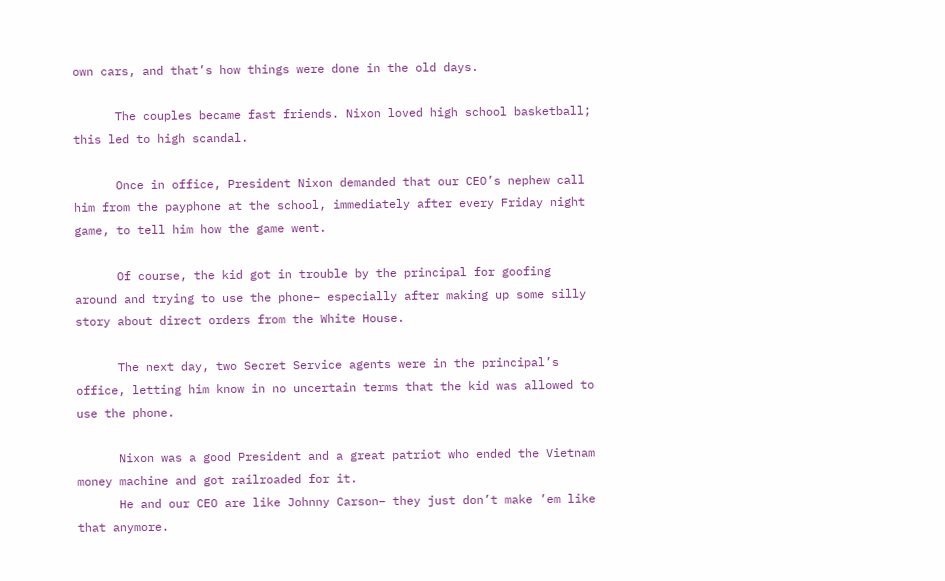own cars, and that’s how things were done in the old days.

      The couples became fast friends. Nixon loved high school basketball; this led to high scandal.

      Once in office, President Nixon demanded that our CEO’s nephew call him from the payphone at the school, immediately after every Friday night game, to tell him how the game went.

      Of course, the kid got in trouble by the principal for goofing around and trying to use the phone– especially after making up some silly story about direct orders from the White House.

      The next day, two Secret Service agents were in the principal’s office, letting him know in no uncertain terms that the kid was allowed to use the phone.

      Nixon was a good President and a great patriot who ended the Vietnam money machine and got railroaded for it.
      He and our CEO are like Johnny Carson– they just don’t make ’em like that anymore.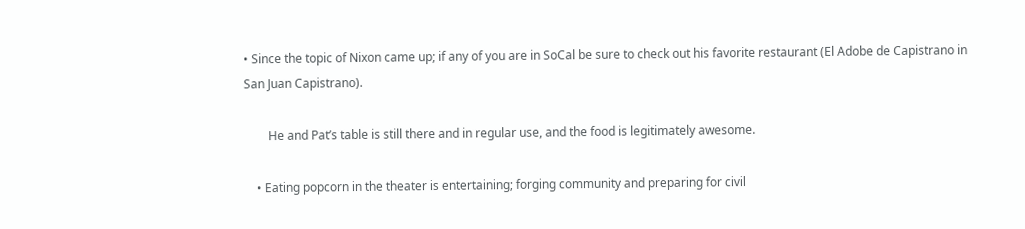• Since the topic of Nixon came up; if any of you are in SoCal be sure to check out his favorite restaurant (El Adobe de Capistrano in San Juan Capistrano).

        He and Pat’s table is still there and in regular use, and the food is legitimately awesome.

    • Eating popcorn in the theater is entertaining; forging community and preparing for civil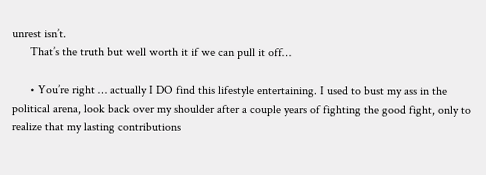unrest isn’t.
      That’s the truth but well worth it if we can pull it off…

      • You’re right … actually I DO find this lifestyle entertaining. I used to bust my ass in the political arena, look back over my shoulder after a couple years of fighting the good fight, only to realize that my lasting contributions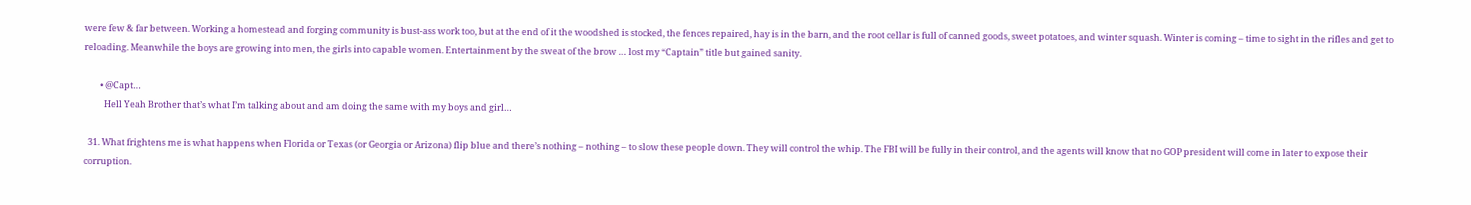were few & far between. Working a homestead and forging community is bust-ass work too, but at the end of it the woodshed is stocked, the fences repaired, hay is in the barn, and the root cellar is full of canned goods, sweet potatoes, and winter squash. Winter is coming – time to sight in the rifles and get to reloading. Meanwhile the boys are growing into men, the girls into capable women. Entertainment by the sweat of the brow … lost my “Captain” title but gained sanity.

        • @Capt…
          Hell Yeah Brother that’s what I’m talking about and am doing the same with my boys and girl…

  31. What frightens me is what happens when Florida or Texas (or Georgia or Arizona) flip blue and there’s nothing – nothing – to slow these people down. They will control the whip. The FBI will be fully in their control, and the agents will know that no GOP president will come in later to expose their corruption.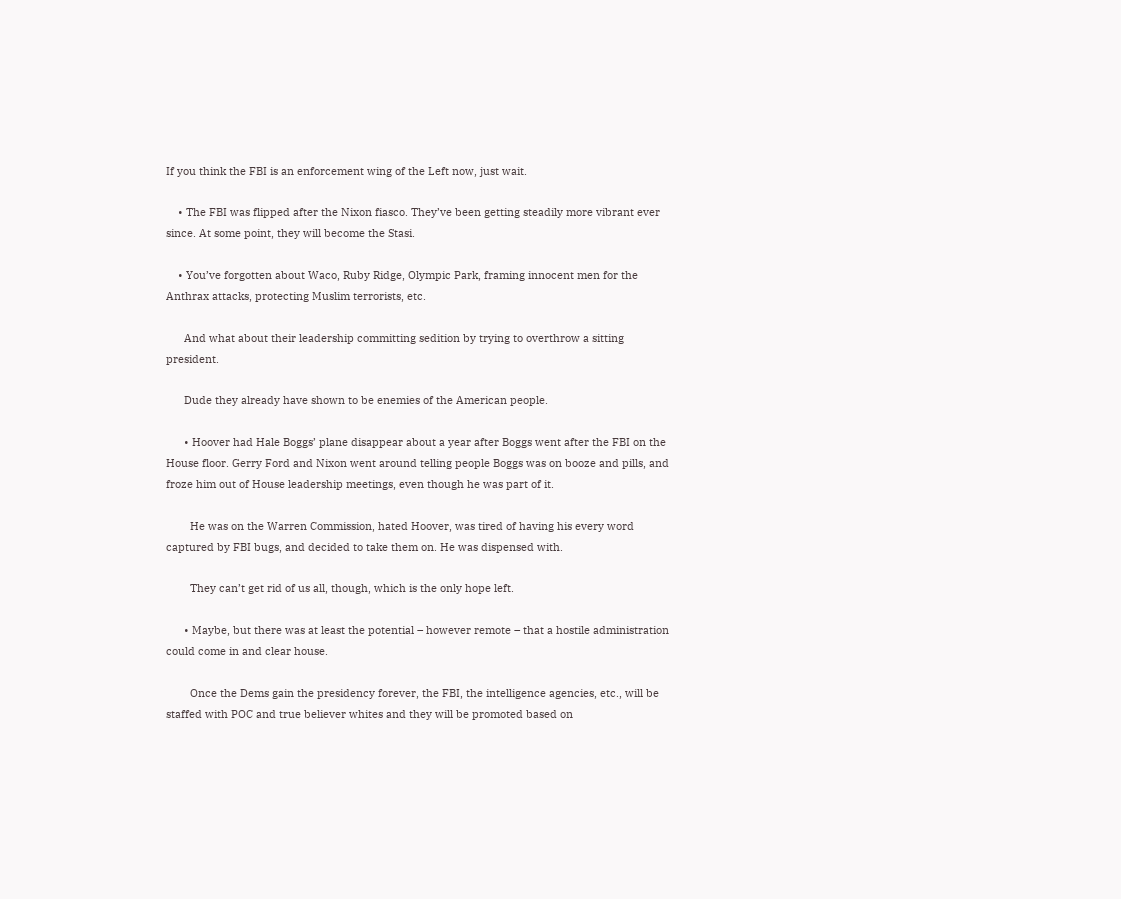If you think the FBI is an enforcement wing of the Left now, just wait.

    • The FBI was flipped after the Nixon fiasco. They’ve been getting steadily more vibrant ever since. At some point, they will become the Stasi.

    • You’ve forgotten about Waco, Ruby Ridge, Olympic Park, framing innocent men for the Anthrax attacks, protecting Muslim terrorists, etc.

      And what about their leadership committing sedition by trying to overthrow a sitting president.

      Dude they already have shown to be enemies of the American people.

      • Hoover had Hale Boggs’ plane disappear about a year after Boggs went after the FBI on the House floor. Gerry Ford and Nixon went around telling people Boggs was on booze and pills, and froze him out of House leadership meetings, even though he was part of it.

        He was on the Warren Commission, hated Hoover, was tired of having his every word captured by FBI bugs, and decided to take them on. He was dispensed with.

        They can’t get rid of us all, though, which is the only hope left.

      • Maybe, but there was at least the potential – however remote – that a hostile administration could come in and clear house.

        Once the Dems gain the presidency forever, the FBI, the intelligence agencies, etc., will be staffed with POC and true believer whites and they will be promoted based on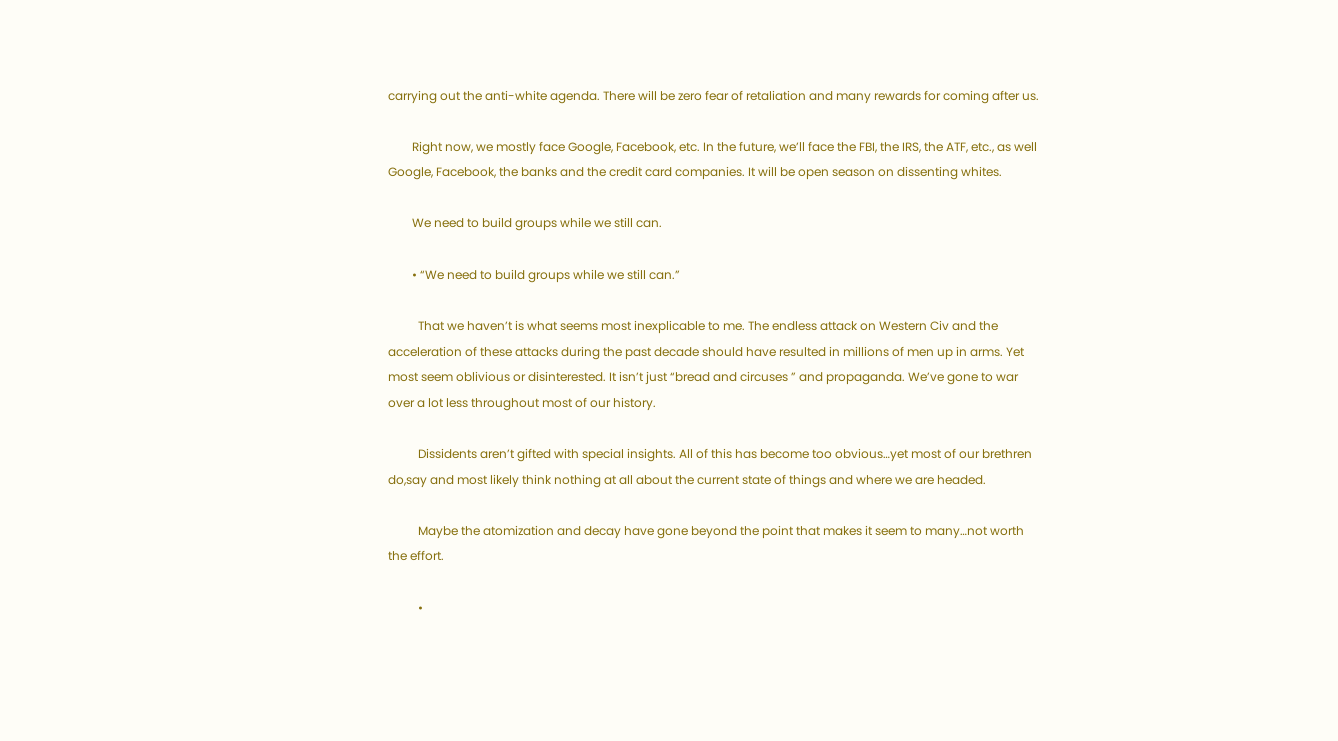carrying out the anti-white agenda. There will be zero fear of retaliation and many rewards for coming after us.

        Right now, we mostly face Google, Facebook, etc. In the future, we’ll face the FBI, the IRS, the ATF, etc., as well Google, Facebook, the banks and the credit card companies. It will be open season on dissenting whites.

        We need to build groups while we still can.

        • “We need to build groups while we still can.”

          That we haven’t is what seems most inexplicable to me. The endless attack on Western Civ and the acceleration of these attacks during the past decade should have resulted in millions of men up in arms. Yet most seem oblivious or disinterested. It isn’t just “bread and circuses ” and propaganda. We’ve gone to war over a lot less throughout most of our history.

          Dissidents aren’t gifted with special insights. All of this has become too obvious…yet most of our brethren do,say and most likely think nothing at all about the current state of things and where we are headed.

          Maybe the atomization and decay have gone beyond the point that makes it seem to many…not worth the effort.

          •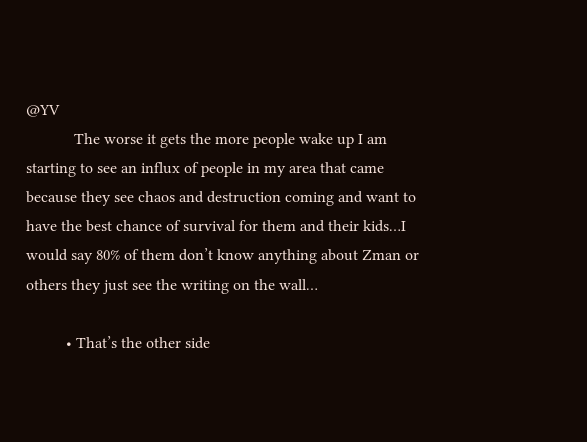@YV
            The worse it gets the more people wake up I am starting to see an influx of people in my area that came because they see chaos and destruction coming and want to have the best chance of survival for them and their kids…I would say 80% of them don’t know anything about Zman or others they just see the writing on the wall…

          • That’s the other side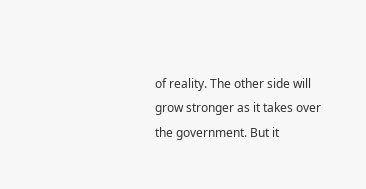of reality. The other side will grow stronger as it takes over the government. But it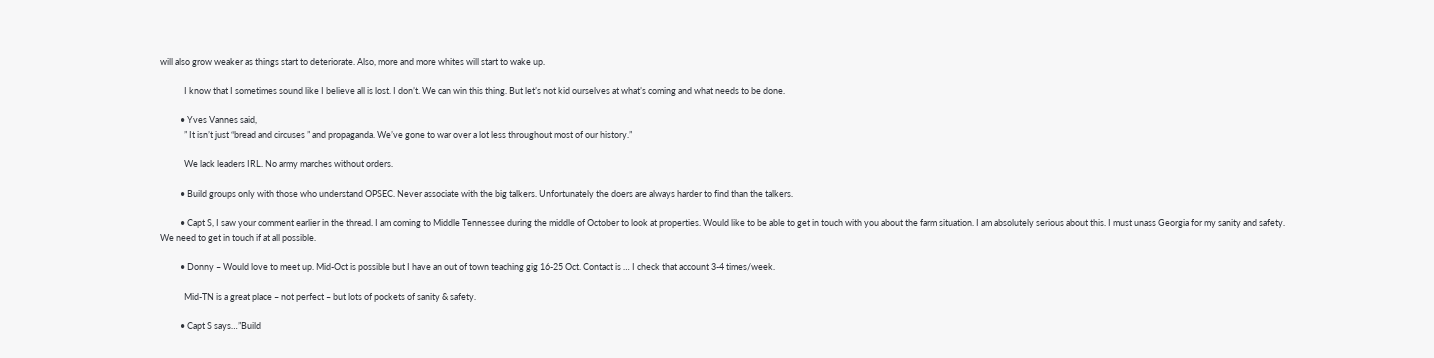will also grow weaker as things start to deteriorate. Also, more and more whites will start to wake up.

            I know that I sometimes sound like I believe all is lost. I don’t. We can win this thing. But let’s not kid ourselves at what’s coming and what needs to be done.

          • Yves Vannes said,
            ” It isn’t just “bread and circuses ” and propaganda. We’ve gone to war over a lot less throughout most of our history.”

            We lack leaders IRL. No army marches without orders.

          • Build groups only with those who understand OPSEC. Never associate with the big talkers. Unfortunately the doers are always harder to find than the talkers.

          • Capt S, I saw your comment earlier in the thread. I am coming to Middle Tennessee during the middle of October to look at properties. Would like to be able to get in touch with you about the farm situation. I am absolutely serious about this. I must unass Georgia for my sanity and safety. We need to get in touch if at all possible.

          • Donny – Would love to meet up. Mid-Oct is possible but I have an out of town teaching gig 16-25 Oct. Contact is … I check that account 3-4 times/week.

            Mid-TN is a great place – not perfect – but lots of pockets of sanity & safety.

          • Capt S says…”Build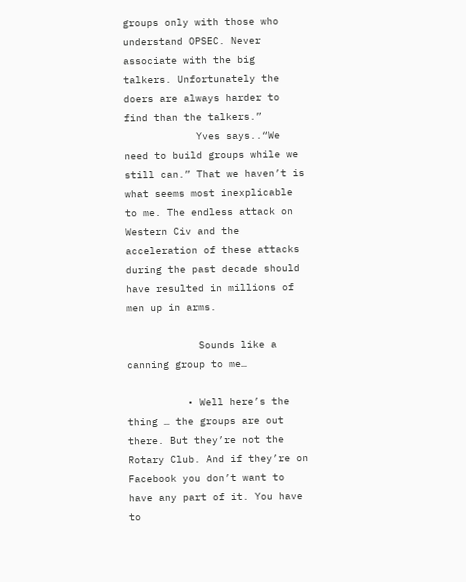groups only with those who understand OPSEC. Never associate with the big talkers. Unfortunately the doers are always harder to find than the talkers.”
            Yves says..“We need to build groups while we still can.” That we haven’t is what seems most inexplicable to me. The endless attack on Western Civ and the acceleration of these attacks during the past decade should have resulted in millions of men up in arms.

            Sounds like a canning group to me…

          • Well here’s the thing … the groups are out there. But they’re not the Rotary Club. And if they’re on Facebook you don’t want to have any part of it. You have to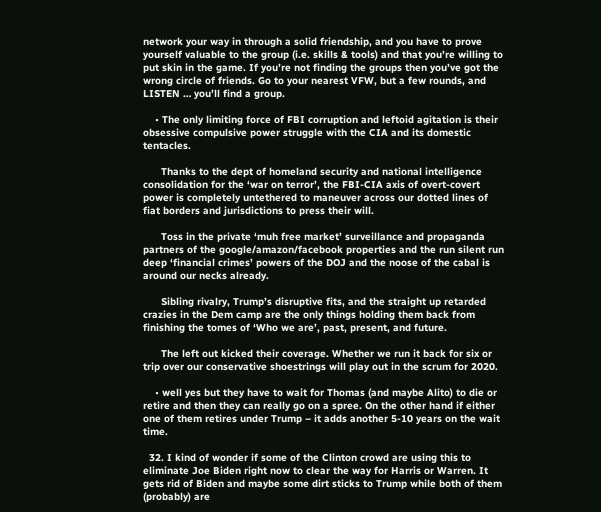network your way in through a solid friendship, and you have to prove yourself valuable to the group (i.e. skills & tools) and that you’re willing to put skin in the game. If you’re not finding the groups then you’ve got the wrong circle of friends. Go to your nearest VFW, but a few rounds, and LISTEN … you’ll find a group.

    • The only limiting force of FBI corruption and leftoid agitation is their obsessive compulsive power struggle with the CIA and its domestic tentacles.

      Thanks to the dept of homeland security and national intelligence consolidation for the ‘war on terror’, the FBI-CIA axis of overt-covert power is completely untethered to maneuver across our dotted lines of fiat borders and jurisdictions to press their will.

      Toss in the private ‘muh free market’ surveillance and propaganda partners of the google/amazon/facebook properties and the run silent run deep ‘financial crimes’ powers of the DOJ and the noose of the cabal is around our necks already.

      Sibling rivalry, Trump’s disruptive fits, and the straight up retarded crazies in the Dem camp are the only things holding them back from finishing the tomes of ‘Who we are’, past, present, and future.

      The left out kicked their coverage. Whether we run it back for six or trip over our conservative shoestrings will play out in the scrum for 2020.

    • well yes but they have to wait for Thomas (and maybe Alito) to die or retire and then they can really go on a spree. On the other hand if either one of them retires under Trump – it adds another 5-10 years on the wait time.

  32. I kind of wonder if some of the Clinton crowd are using this to eliminate Joe Biden right now to clear the way for Harris or Warren. It gets rid of Biden and maybe some dirt sticks to Trump while both of them (probably) are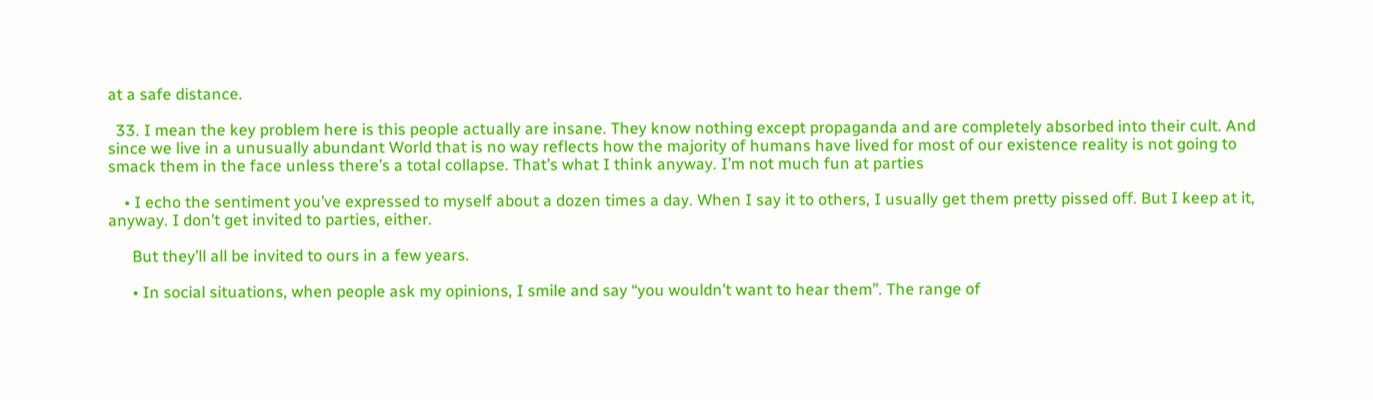at a safe distance.

  33. I mean the key problem here is this people actually are insane. They know nothing except propaganda and are completely absorbed into their cult. And since we live in a unusually abundant World that is no way reflects how the majority of humans have lived for most of our existence reality is not going to smack them in the face unless there’s a total collapse. That’s what I think anyway. I’m not much fun at parties

    • I echo the sentiment you’ve expressed to myself about a dozen times a day. When I say it to others, I usually get them pretty pissed off. But I keep at it, anyway. I don’t get invited to parties, either.

      But they’ll all be invited to ours in a few years.

      • In social situations, when people ask my opinions, I smile and say “you wouldn’t want to hear them”. The range of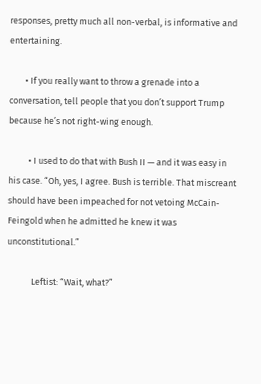responses, pretty much all non-verbal, is informative and entertaining.

        • If you really want to throw a grenade into a conversation, tell people that you don’t support Trump because he’s not right-wing enough.

          • I used to do that with Bush II — and it was easy in his case. “Oh, yes, I agree. Bush is terrible. That miscreant should have been impeached for not vetoing McCain-Feingold when he admitted he knew it was unconstitutional.”

            Leftist: “Wait, what?”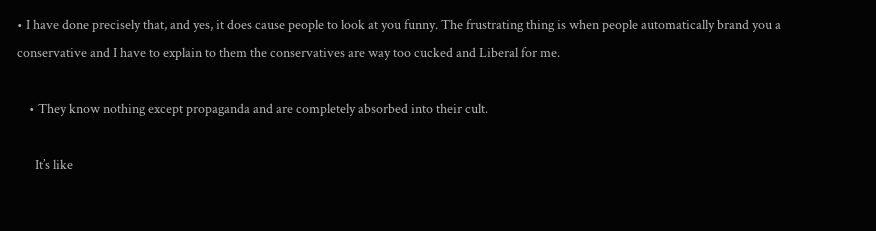• I have done precisely that, and yes, it does cause people to look at you funny. The frustrating thing is when people automatically brand you a conservative and I have to explain to them the conservatives are way too cucked and Liberal for me.

    • They know nothing except propaganda and are completely absorbed into their cult.

      It’s like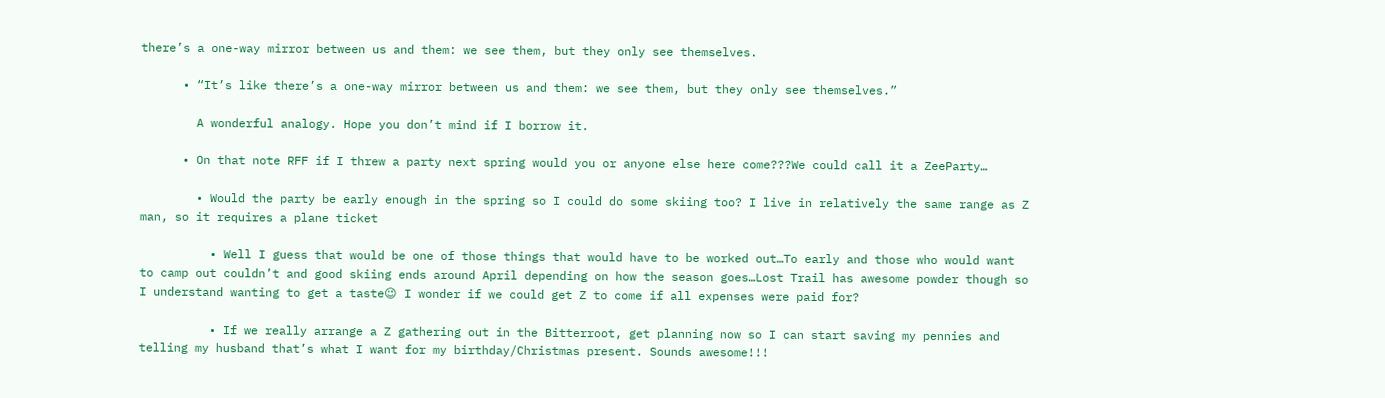there’s a one-way mirror between us and them: we see them, but they only see themselves.

      • “It’s like there’s a one-way mirror between us and them: we see them, but they only see themselves.”

        A wonderful analogy. Hope you don’t mind if I borrow it.

      • On that note RFF if I threw a party next spring would you or anyone else here come???We could call it a ZeeParty…

        • Would the party be early enough in the spring so I could do some skiing too? I live in relatively the same range as Z man, so it requires a plane ticket

          • Well I guess that would be one of those things that would have to be worked out…To early and those who would want to camp out couldn’t and good skiing ends around April depending on how the season goes…Lost Trail has awesome powder though so I understand wanting to get a taste😉 I wonder if we could get Z to come if all expenses were paid for?

          • If we really arrange a Z gathering out in the Bitterroot, get planning now so I can start saving my pennies and telling my husband that’s what I want for my birthday/Christmas present. Sounds awesome!!!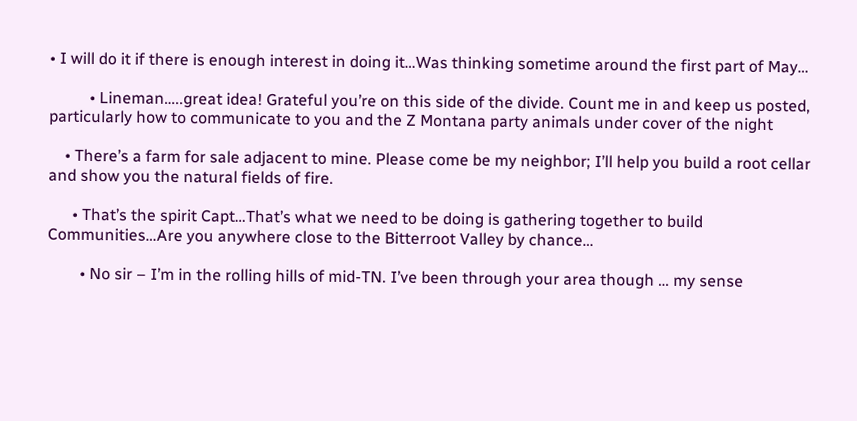• I will do it if there is enough interest in doing it…Was thinking sometime around the first part of May…

          • Lineman…..great idea! Grateful you’re on this side of the divide. Count me in and keep us posted, particularly how to communicate to you and the Z Montana party animals under cover of the night

    • There’s a farm for sale adjacent to mine. Please come be my neighbor; I’ll help you build a root cellar and show you the natural fields of fire.

      • That’s the spirit Capt…That’s what we need to be doing is gathering together to build Communities…Are you anywhere close to the Bitterroot Valley by chance…

        • No sir – I’m in the rolling hills of mid-TN. I’ve been through your area though … my sense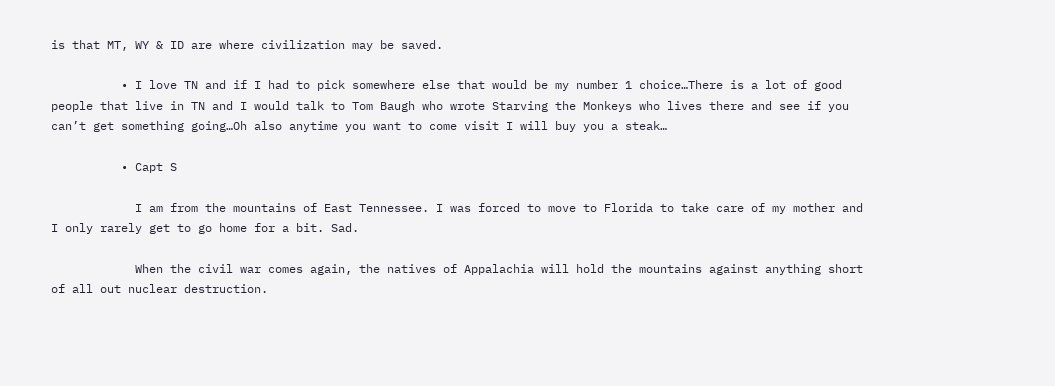is that MT, WY & ID are where civilization may be saved.

          • I love TN and if I had to pick somewhere else that would be my number 1 choice…There is a lot of good people that live in TN and I would talk to Tom Baugh who wrote Starving the Monkeys who lives there and see if you can’t get something going…Oh also anytime you want to come visit I will buy you a steak…

          • Capt S

            I am from the mountains of East Tennessee. I was forced to move to Florida to take care of my mother and I only rarely get to go home for a bit. Sad.

            When the civil war comes again, the natives of Appalachia will hold the mountains against anything short of all out nuclear destruction.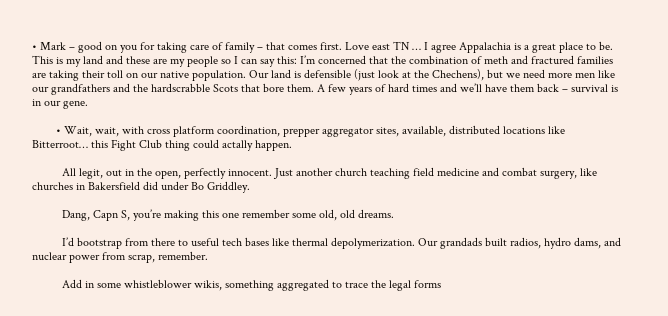• Mark – good on you for taking care of family – that comes first. Love east TN … I agree Appalachia is a great place to be. This is my land and these are my people so I can say this: I’m concerned that the combination of meth and fractured families are taking their toll on our native population. Our land is defensible (just look at the Chechens), but we need more men like our grandfathers and the hardscrabble Scots that bore them. A few years of hard times and we’ll have them back – survival is in our gene.

        • Wait, wait, with cross platform coordination, prepper aggregator sites, available, distributed locations like Bitterroot… this Fight Club thing could actally happen.

          All legit, out in the open, perfectly innocent. Just another church teaching field medicine and combat surgery, like churches in Bakersfield did under Bo Griddley.

          Dang, Capn S, you’re making this one remember some old, old dreams.

          I’d bootstrap from there to useful tech bases like thermal depolymerization. Our grandads built radios, hydro dams, and nuclear power from scrap, remember.

          Add in some whistleblower wikis, something aggregated to trace the legal forms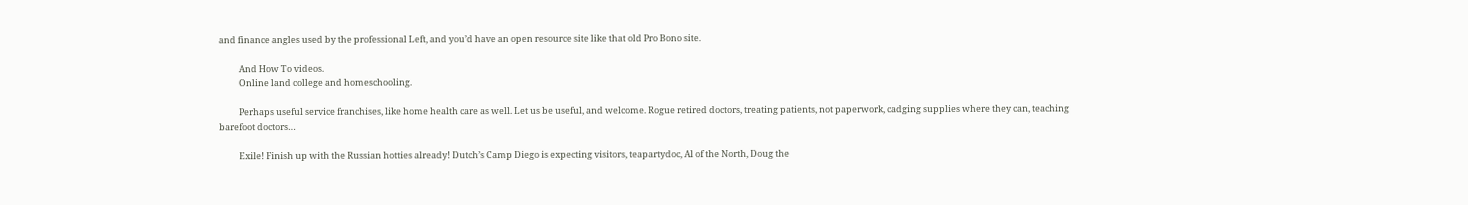and finance angles used by the professional Left, and you’d have an open resource site like that old Pro Bono site.

          And How To videos.
          Online land college and homeschooling.

          Perhaps useful service franchises, like home health care as well. Let us be useful, and welcome. Rogue retired doctors, treating patients, not paperwork, cadging supplies where they can, teaching barefoot doctors…

          Exile! Finish up with the Russian hotties already! Dutch’s Camp Diego is expecting visitors, teapartydoc, Al of the North, Doug the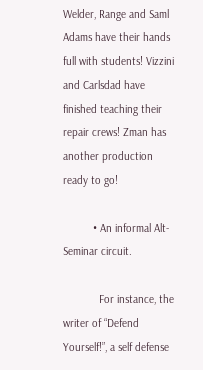Welder, Range and Saml Adams have their hands full with students! Vizzini and Carlsdad have finished teaching their repair crews! Zman has another production ready to go!

          • An informal Alt-Seminar circuit.

            For instance, the writer of “Defend Yourself!”, a self defense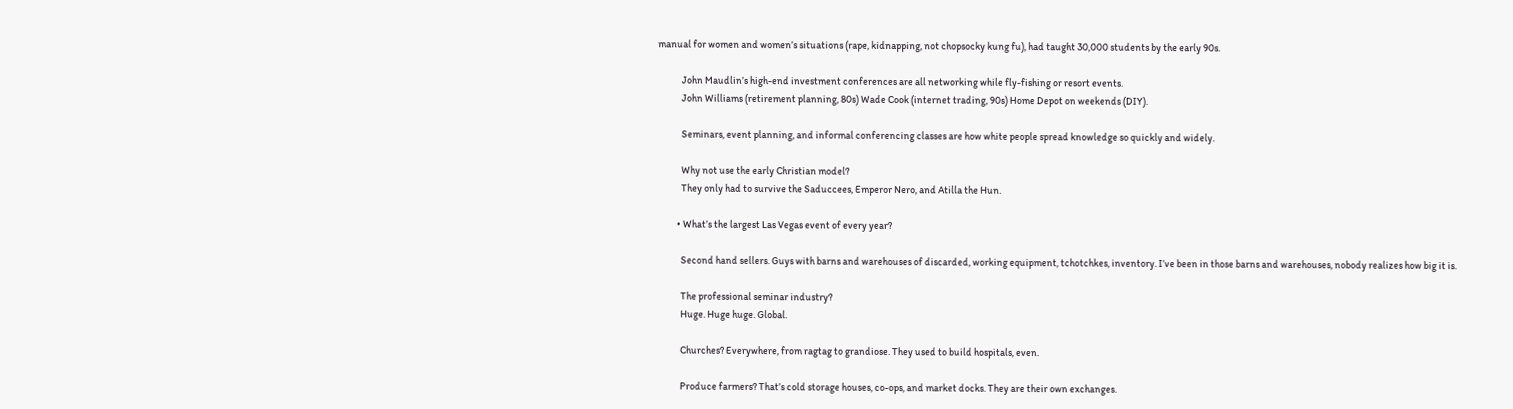manual for women and women’s situations (rape, kidnapping, not chopsocky kung fu), had taught 30,000 students by the early 90s.

            John Maudlin’s high-end investment conferences are all networking while fly-fishing or resort events.
            John Williams (retirement planning, 80s) Wade Cook (internet trading, 90s) Home Depot on weekends (DIY).

            Seminars, event planning, and informal conferencing classes are how white people spread knowledge so quickly and widely.

            Why not use the early Christian model?
            They only had to survive the Saduccees, Emperor Nero, and Atilla the Hun.

          • What’s the largest Las Vegas event of every year?

            Second hand sellers. Guys with barns and warehouses of discarded, working equipment, tchotchkes, inventory. I’ve been in those barns and warehouses, nobody realizes how big it is.

            The professional seminar industry?
            Huge. Huge huge. Global.

            Churches? Everywhere, from ragtag to grandiose. They used to build hospitals, even.

            Produce farmers? That’s cold storage houses, co-ops, and market docks. They are their own exchanges.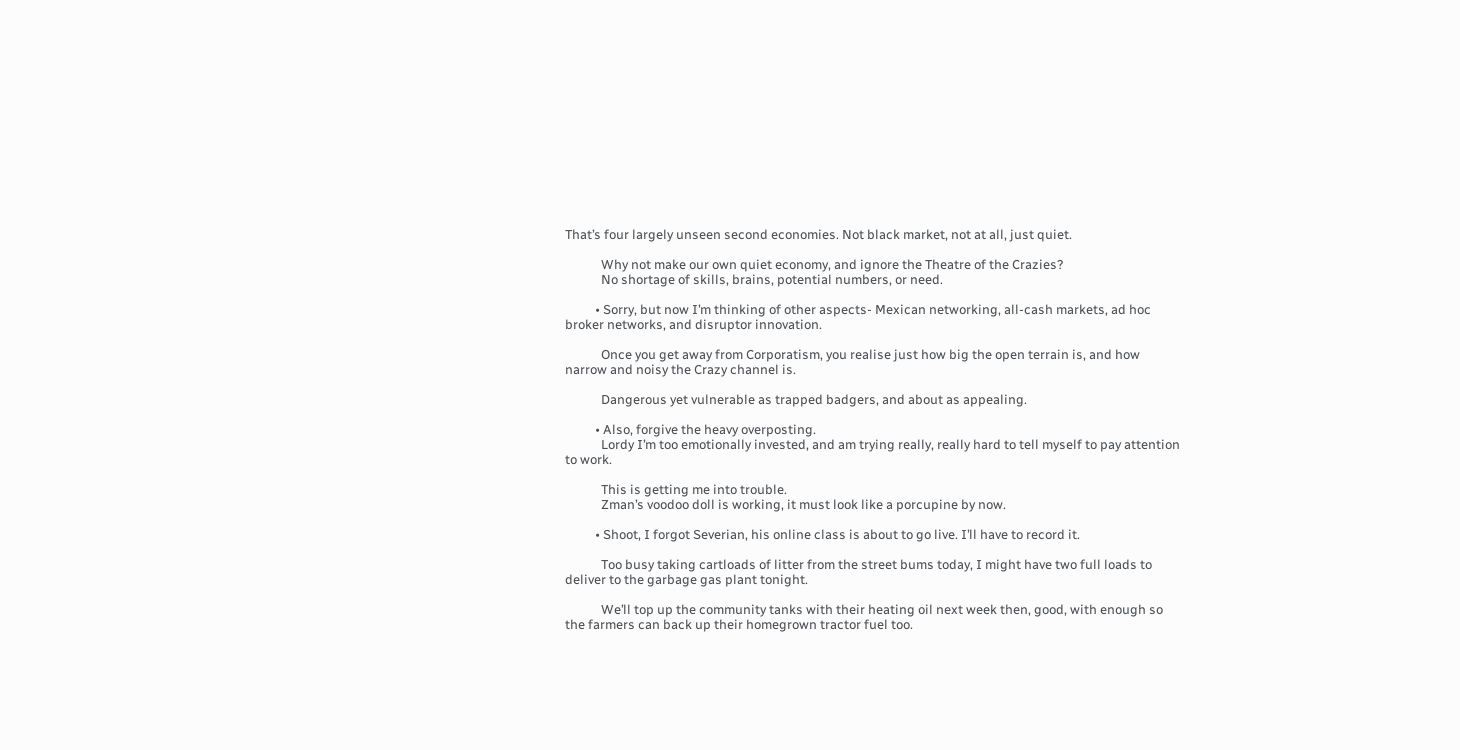That’s four largely unseen second economies. Not black market, not at all, just quiet.

            Why not make our own quiet economy, and ignore the Theatre of the Crazies?
            No shortage of skills, brains, potential numbers, or need.

          • Sorry, but now I’m thinking of other aspects- Mexican networking, all-cash markets, ad hoc broker networks, and disruptor innovation.

            Once you get away from Corporatism, you realise just how big the open terrain is, and how narrow and noisy the Crazy channel is.

            Dangerous yet vulnerable as trapped badgers, and about as appealing.

          • Also, forgive the heavy overposting.
            Lordy I’m too emotionally invested, and am trying really, really hard to tell myself to pay attention to work.

            This is getting me into trouble.
            Zman’s voodoo doll is working, it must look like a porcupine by now.

          • Shoot, I forgot Severian, his online class is about to go live. I’ll have to record it.

            Too busy taking cartloads of litter from the street bums today, I might have two full loads to deliver to the garbage gas plant tonight.

            We’ll top up the community tanks with their heating oil next week then, good, with enough so the farmers can back up their homegrown tractor fuel too.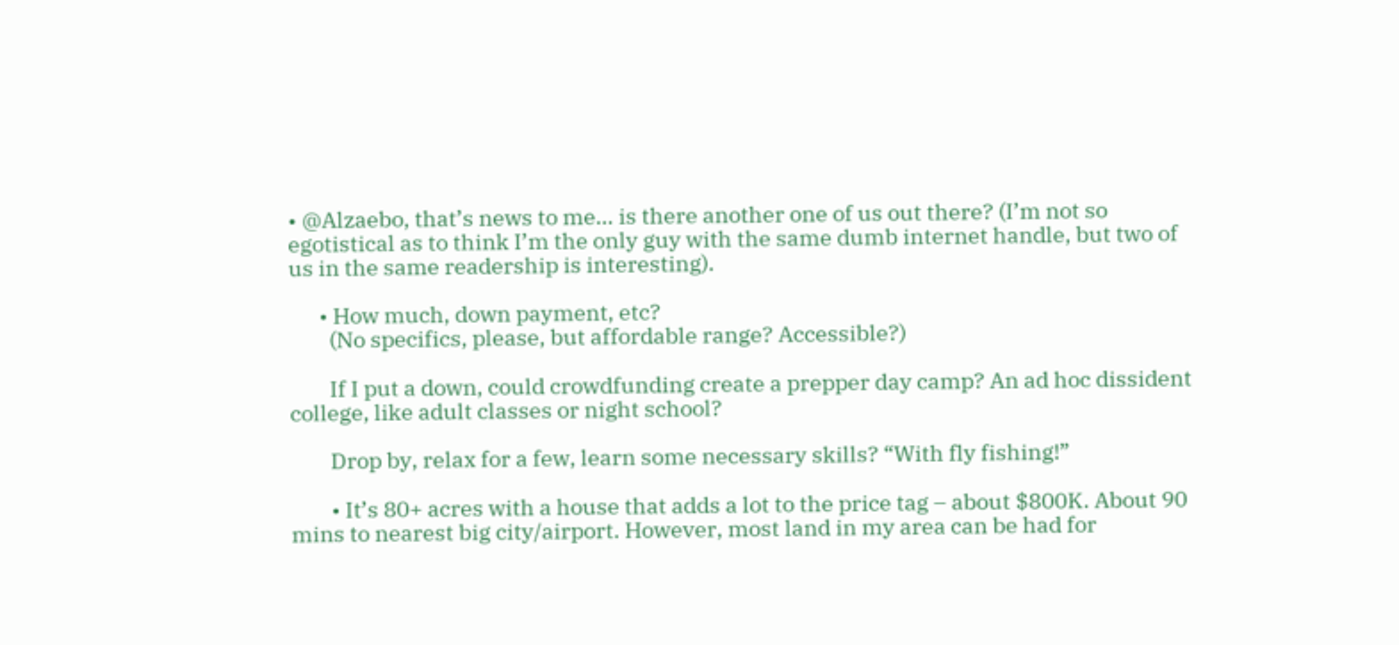• @Alzaebo, that’s news to me… is there another one of us out there? (I’m not so egotistical as to think I’m the only guy with the same dumb internet handle, but two of us in the same readership is interesting).

      • How much, down payment, etc?
        (No specifics, please, but affordable range? Accessible?)

        If I put a down, could crowdfunding create a prepper day camp? An ad hoc dissident college, like adult classes or night school?

        Drop by, relax for a few, learn some necessary skills? “With fly fishing!”

        • It’s 80+ acres with a house that adds a lot to the price tag – about $800K. About 90 mins to nearest big city/airport. However, most land in my area can be had for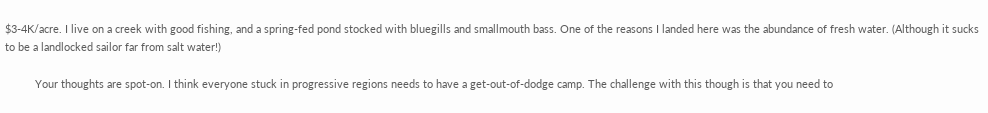$3-4K/acre. I live on a creek with good fishing, and a spring-fed pond stocked with bluegills and smallmouth bass. One of the reasons I landed here was the abundance of fresh water. (Although it sucks to be a landlocked sailor far from salt water!)

          Your thoughts are spot-on. I think everyone stuck in progressive regions needs to have a get-out-of-dodge camp. The challenge with this though is that you need to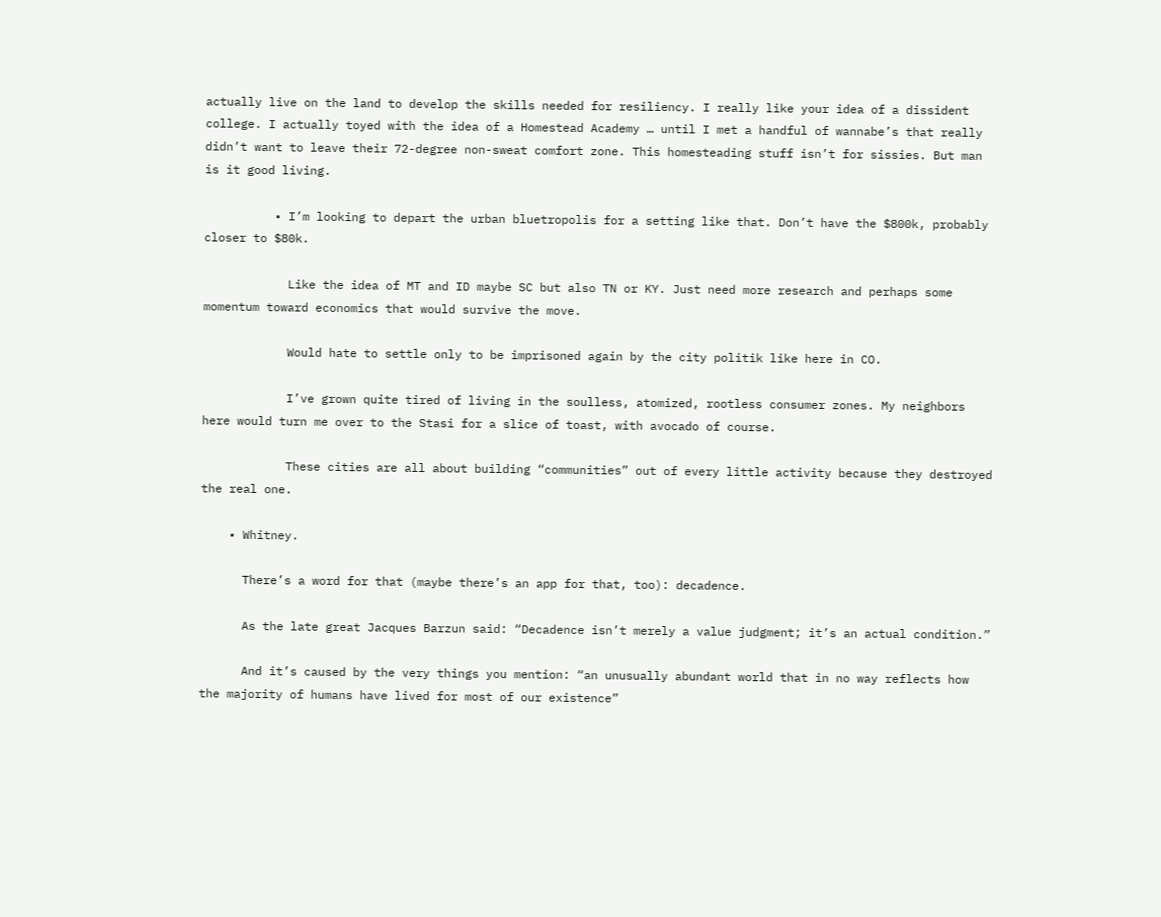actually live on the land to develop the skills needed for resiliency. I really like your idea of a dissident college. I actually toyed with the idea of a Homestead Academy … until I met a handful of wannabe’s that really didn’t want to leave their 72-degree non-sweat comfort zone. This homesteading stuff isn’t for sissies. But man is it good living.

          • I’m looking to depart the urban bluetropolis for a setting like that. Don’t have the $800k, probably closer to $80k.

            Like the idea of MT and ID maybe SC but also TN or KY. Just need more research and perhaps some momentum toward economics that would survive the move.

            Would hate to settle only to be imprisoned again by the city politik like here in CO.

            I’ve grown quite tired of living in the soulless, atomized, rootless consumer zones. My neighbors here would turn me over to the Stasi for a slice of toast, with avocado of course.

            These cities are all about building “communities” out of every little activity because they destroyed the real one.

    • Whitney.

      There’s a word for that (maybe there’s an app for that, too): decadence.

      As the late great Jacques Barzun said: “Decadence isn’t merely a value judgment; it’s an actual condition.”

      And it’s caused by the very things you mention: “an unusually abundant world that in no way reflects how the majority of humans have lived for most of our existence”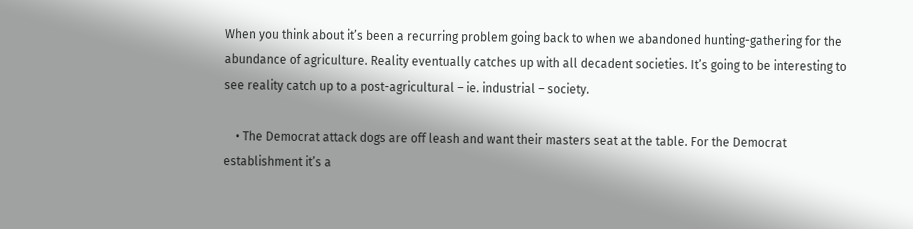When you think about it’s been a recurring problem going back to when we abandoned hunting-gathering for the abundance of agriculture. Reality eventually catches up with all decadent societies. It’s going to be interesting to see reality catch up to a post-agricultural – ie. industrial – society.

    • The Democrat attack dogs are off leash and want their masters seat at the table. For the Democrat establishment it’s a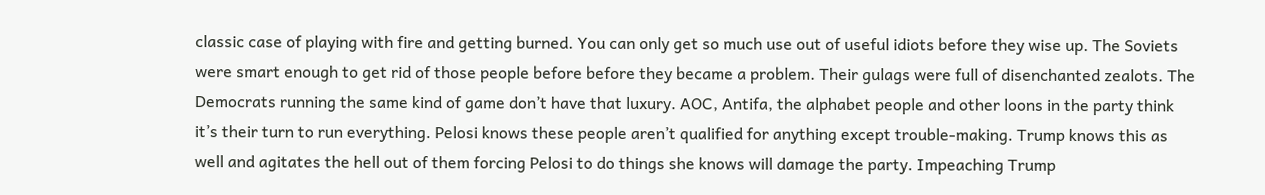classic case of playing with fire and getting burned. You can only get so much use out of useful idiots before they wise up. The Soviets were smart enough to get rid of those people before before they became a problem. Their gulags were full of disenchanted zealots. The Democrats running the same kind of game don’t have that luxury. AOC, Antifa, the alphabet people and other loons in the party think it’s their turn to run everything. Pelosi knows these people aren’t qualified for anything except trouble-making. Trump knows this as well and agitates the hell out of them forcing Pelosi to do things she knows will damage the party. Impeaching Trump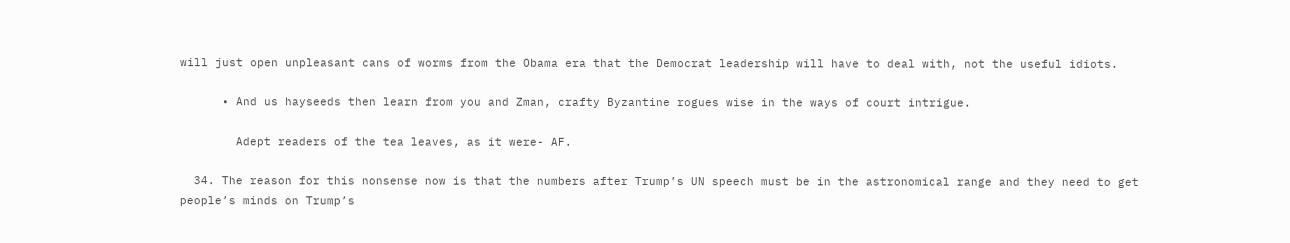will just open unpleasant cans of worms from the Obama era that the Democrat leadership will have to deal with, not the useful idiots.

      • And us hayseeds then learn from you and Zman, crafty Byzantine rogues wise in the ways of court intrigue.

        Adept readers of the tea leaves, as it were- AF.

  34. The reason for this nonsense now is that the numbers after Trump’s UN speech must be in the astronomical range and they need to get people’s minds on Trump’s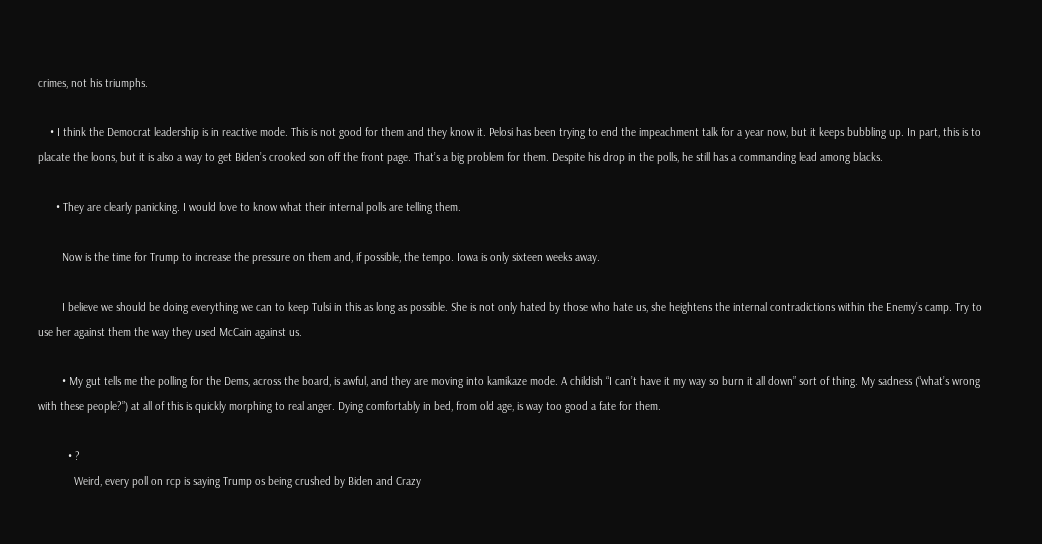crimes, not his triumphs.

    • I think the Democrat leadership is in reactive mode. This is not good for them and they know it. Pelosi has been trying to end the impeachment talk for a year now, but it keeps bubbling up. In part, this is to placate the loons, but it is also a way to get Biden’s crooked son off the front page. That’s a big problem for them. Despite his drop in the polls, he still has a commanding lead among blacks.

      • They are clearly panicking. I would love to know what their internal polls are telling them.

        Now is the time for Trump to increase the pressure on them and, if possible, the tempo. Iowa is only sixteen weeks away.

        I believe we should be doing everything we can to keep Tulsi in this as long as possible. She is not only hated by those who hate us, she heightens the internal contradictions within the Enemy’s camp. Try to use her against them the way they used McCain against us.

        • My gut tells me the polling for the Dems, across the board, is awful, and they are moving into kamikaze mode. A childish “I can’t have it my way so burn it all down” sort of thing. My sadness (“what’s wrong with these people?”) at all of this is quickly morphing to real anger. Dying comfortably in bed, from old age, is way too good a fate for them.

          • ?
            Weird, every poll on rcp is saying Trump os being crushed by Biden and Crazy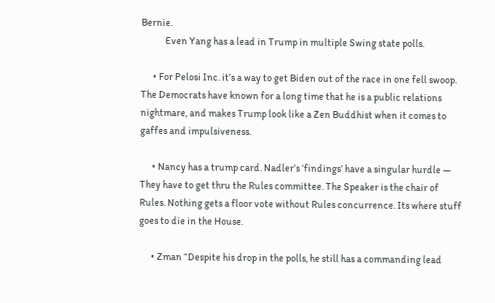Bernie.
            Even Yang has a lead in Trump in multiple Swing state polls.

      • For Pelosi Inc. it’s a way to get Biden out of the race in one fell swoop. The Democrats have known for a long time that he is a public relations nightmare, and makes Trump look like a Zen Buddhist when it comes to gaffes and impulsiveness.

      • Nancy has a trump card. Nadler’s ‘findings’ have a singular hurdle — They have to get thru the Rules committee. The Speaker is the chair of Rules. Nothing gets a floor vote without Rules concurrence. Its where stuff goes to die in the House.

      • Zman “Despite his drop in the polls, he still has a commanding lead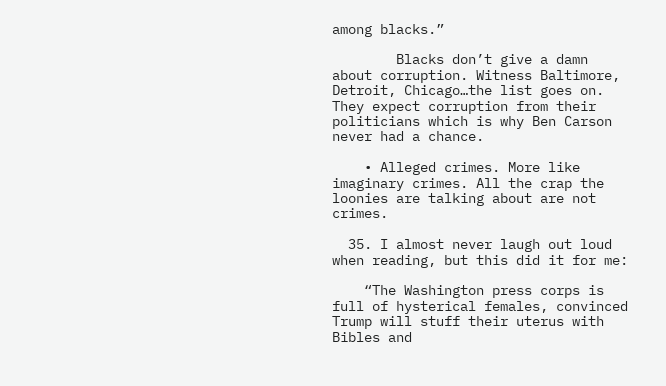among blacks.”

        Blacks don’t give a damn about corruption. Witness Baltimore, Detroit, Chicago…the list goes on. They expect corruption from their politicians which is why Ben Carson never had a chance.

    • Alleged crimes. More like imaginary crimes. All the crap the loonies are talking about are not crimes.

  35. I almost never laugh out loud when reading, but this did it for me:

    “The Washington press corps is full of hysterical females, convinced Trump will stuff their uterus with Bibles and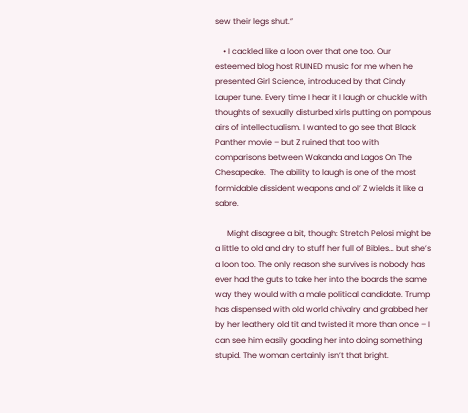sew their legs shut.”

    • I cackled like a loon over that one too. Our esteemed blog host RUINED music for me when he presented Girl Science, introduced by that Cindy Lauper tune. Every time I hear it I laugh or chuckle with thoughts of sexually disturbed xirls putting on pompous airs of intellectualism. I wanted to go see that Black Panther movie – but Z ruined that too with comparisons between Wakanda and Lagos On The Chesapeake.  The ability to laugh is one of the most formidable dissident weapons and ol’ Z wields it like a sabre.

      Might disagree a bit, though: Stretch Pelosi might be a little to old and dry to stuff her full of Bibles… but she’s a loon too. The only reason she survives is nobody has ever had the guts to take her into the boards the same way they would with a male political candidate. Trump has dispensed with old world chivalry and grabbed her by her leathery old tit and twisted it more than once – I can see him easily goading her into doing something stupid. The woman certainly isn’t that bright.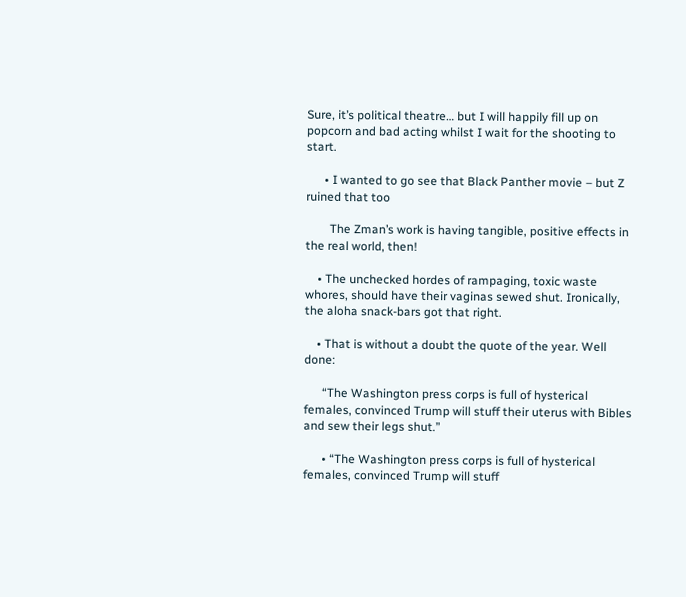Sure, it’s political theatre… but I will happily fill up on popcorn and bad acting whilst I wait for the shooting to start.

      • I wanted to go see that Black Panther movie – but Z ruined that too

        The Zman’s work is having tangible, positive effects in the real world, then!

    • The unchecked hordes of rampaging, toxic waste whores, should have their vaginas sewed shut. Ironically, the aloha snack-bars got that right.

    • That is without a doubt the quote of the year. Well done:

      “The Washington press corps is full of hysterical females, convinced Trump will stuff their uterus with Bibles and sew their legs shut.”

      • “The Washington press corps is full of hysterical females, convinced Trump will stuff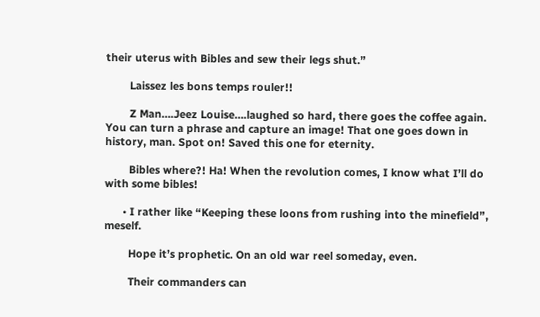their uterus with Bibles and sew their legs shut.”

        Laissez les bons temps rouler!!

        Z Man….Jeez Louise….laughed so hard, there goes the coffee again. You can turn a phrase and capture an image! That one goes down in history, man. Spot on! Saved this one for eternity.

        Bibles where?! Ha! When the revolution comes, I know what I’ll do with some bibles!

      • I rather like “Keeping these loons from rushing into the minefield”, meself.

        Hope it’s prophetic. On an old war reel someday, even.

        Their commanders can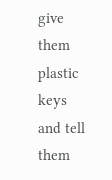give them plastic keys and tell them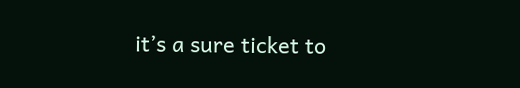it’s a sure ticket to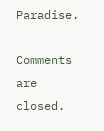Paradise.

Comments are closed.